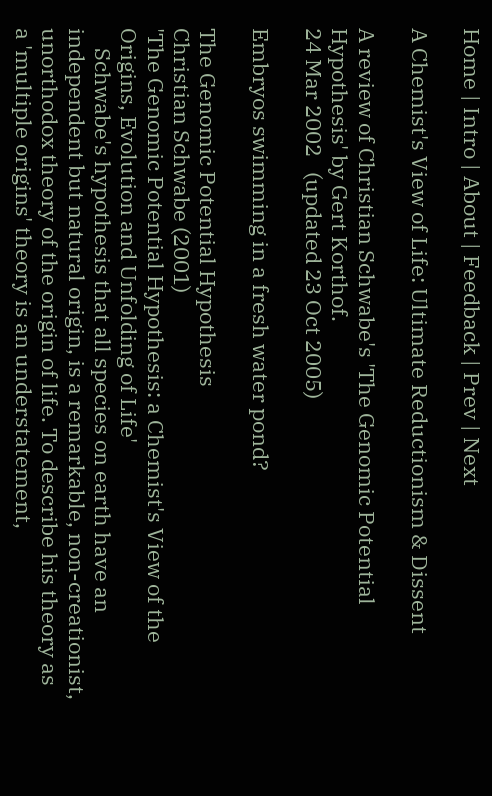Home | Intro | About | Feedback | Prev | Next

A Chemist's View of Life: Ultimate Reductionism & Dissent

A review of Christian Schwabe's 'The Genomic Potential Hypothesis' by Gert Korthof.
24 Mar 2002   (updated 23 Oct 2005)

Embryos swimming in a fresh water pond?

The Genomic Potential Hypothesis
Christian Schwabe (2001)
'The Genomic Potential Hypothesis: a Chemist's View of the Origins, Evolution and Unfolding of Life'
    Schwabe's hypothesis that all species on earth have an independent but natural origin, is a remarkable, non-creationist, unorthodox theory of the origin of life. To describe his theory as a 'multiple origins' theory is an understatement,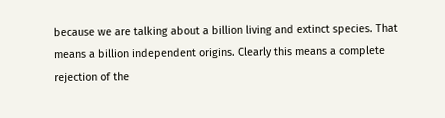because we are talking about a billion living and extinct species. That means a billion independent origins. Clearly this means a complete rejection of the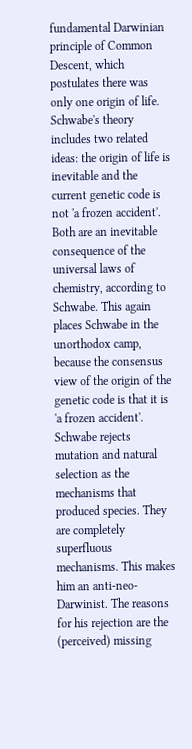fundamental Darwinian principle of Common Descent, which postulates there was only one origin of life. Schwabe's theory includes two related ideas: the origin of life is inevitable and the current genetic code is not 'a frozen accident'. Both are an inevitable consequence of the universal laws of chemistry, according to Schwabe. This again places Schwabe in the unorthodox camp, because the consensus view of the origin of the genetic code is that it is 'a frozen accident'. Schwabe rejects mutation and natural selection as the mechanisms that produced species. They are completely superfluous mechanisms. This makes him an anti-neo-Darwinist. The reasons for his rejection are the (perceived) missing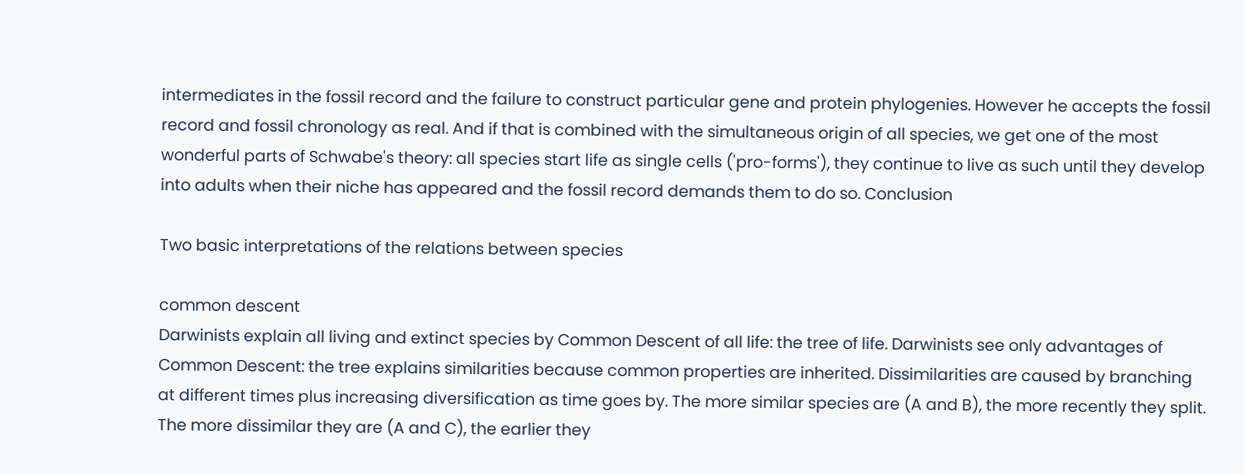intermediates in the fossil record and the failure to construct particular gene and protein phylogenies. However he accepts the fossil record and fossil chronology as real. And if that is combined with the simultaneous origin of all species, we get one of the most wonderful parts of Schwabe's theory: all species start life as single cells ('pro-forms'), they continue to live as such until they develop into adults when their niche has appeared and the fossil record demands them to do so. Conclusion

Two basic interpretations of the relations between species

common descent
Darwinists explain all living and extinct species by Common Descent of all life: the tree of life. Darwinists see only advantages of Common Descent: the tree explains similarities because common properties are inherited. Dissimilarities are caused by branching at different times plus increasing diversification as time goes by. The more similar species are (A and B), the more recently they split. The more dissimilar they are (A and C), the earlier they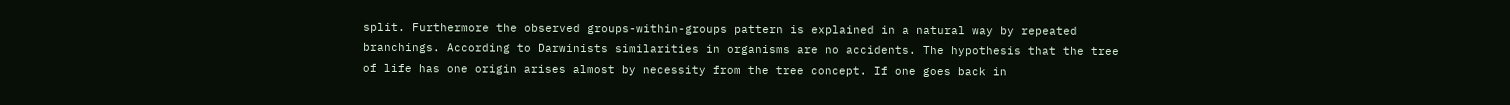split. Furthermore the observed groups-within-groups pattern is explained in a natural way by repeated branchings. According to Darwinists similarities in organisms are no accidents. The hypothesis that the tree of life has one origin arises almost by necessity from the tree concept. If one goes back in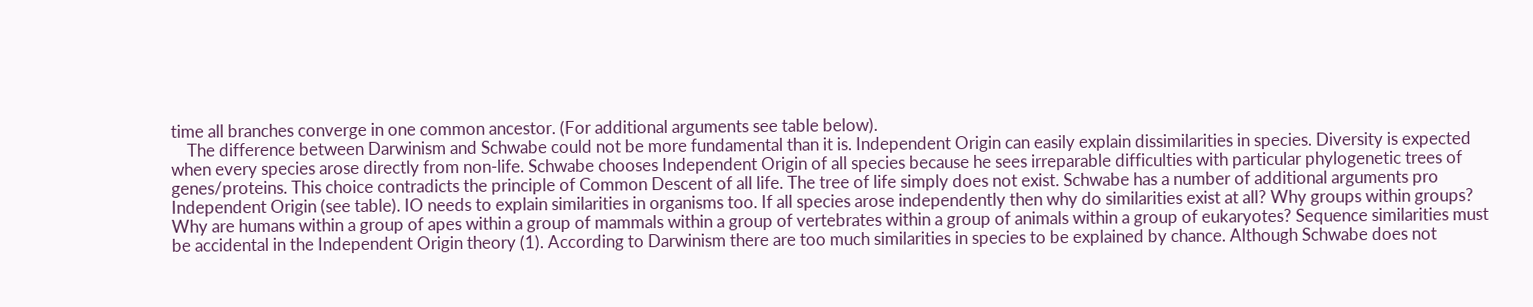time all branches converge in one common ancestor. (For additional arguments see table below).
    The difference between Darwinism and Schwabe could not be more fundamental than it is. Independent Origin can easily explain dissimilarities in species. Diversity is expected when every species arose directly from non-life. Schwabe chooses Independent Origin of all species because he sees irreparable difficulties with particular phylogenetic trees of genes/proteins. This choice contradicts the principle of Common Descent of all life. The tree of life simply does not exist. Schwabe has a number of additional arguments pro Independent Origin (see table). IO needs to explain similarities in organisms too. If all species arose independently then why do similarities exist at all? Why groups within groups? Why are humans within a group of apes within a group of mammals within a group of vertebrates within a group of animals within a group of eukaryotes? Sequence similarities must be accidental in the Independent Origin theory (1). According to Darwinism there are too much similarities in species to be explained by chance. Although Schwabe does not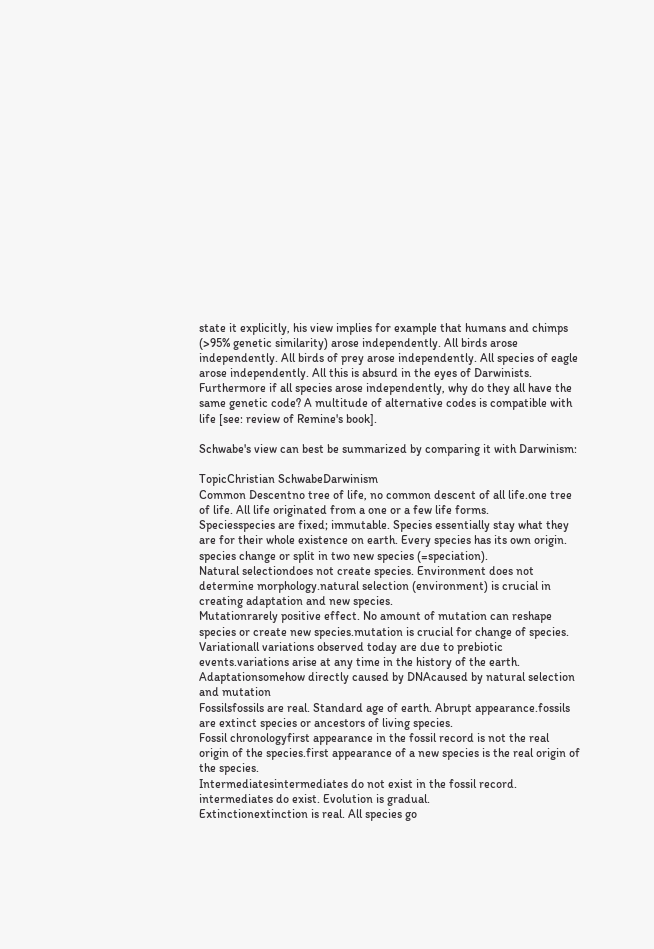state it explicitly, his view implies for example that humans and chimps (>95% genetic similarity) arose independently. All birds arose independently. All birds of prey arose independently. All species of eagle arose independently. All this is absurd in the eyes of Darwinists. Furthermore if all species arose independently, why do they all have the same genetic code? A multitude of alternative codes is compatible with life [see: review of Remine's book].

Schwabe's view can best be summarized by comparing it with Darwinism:

TopicChristian SchwabeDarwinism
Common Descentno tree of life, no common descent of all life.one tree of life. All life originated from a one or a few life forms.
Speciesspecies are fixed; immutable. Species essentially stay what they are for their whole existence on earth. Every species has its own origin. species change or split in two new species (=speciation).
Natural selectiondoes not create species. Environment does not determine morphology.natural selection (environment) is crucial in creating adaptation and new species.
Mutationrarely positive effect. No amount of mutation can reshape species or create new species.mutation is crucial for change of species.
Variationall variations observed today are due to prebiotic events.variations arise at any time in the history of the earth.
Adaptationsomehow directly caused by DNAcaused by natural selection and mutation
Fossilsfossils are real. Standard age of earth. Abrupt appearance.fossils are extinct species or ancestors of living species.
Fossil chronologyfirst appearance in the fossil record is not the real origin of the species.first appearance of a new species is the real origin of the species.
Intermediatesintermediates do not exist in the fossil record. intermediates do exist. Evolution is gradual.
Extinctionextinction is real. All species go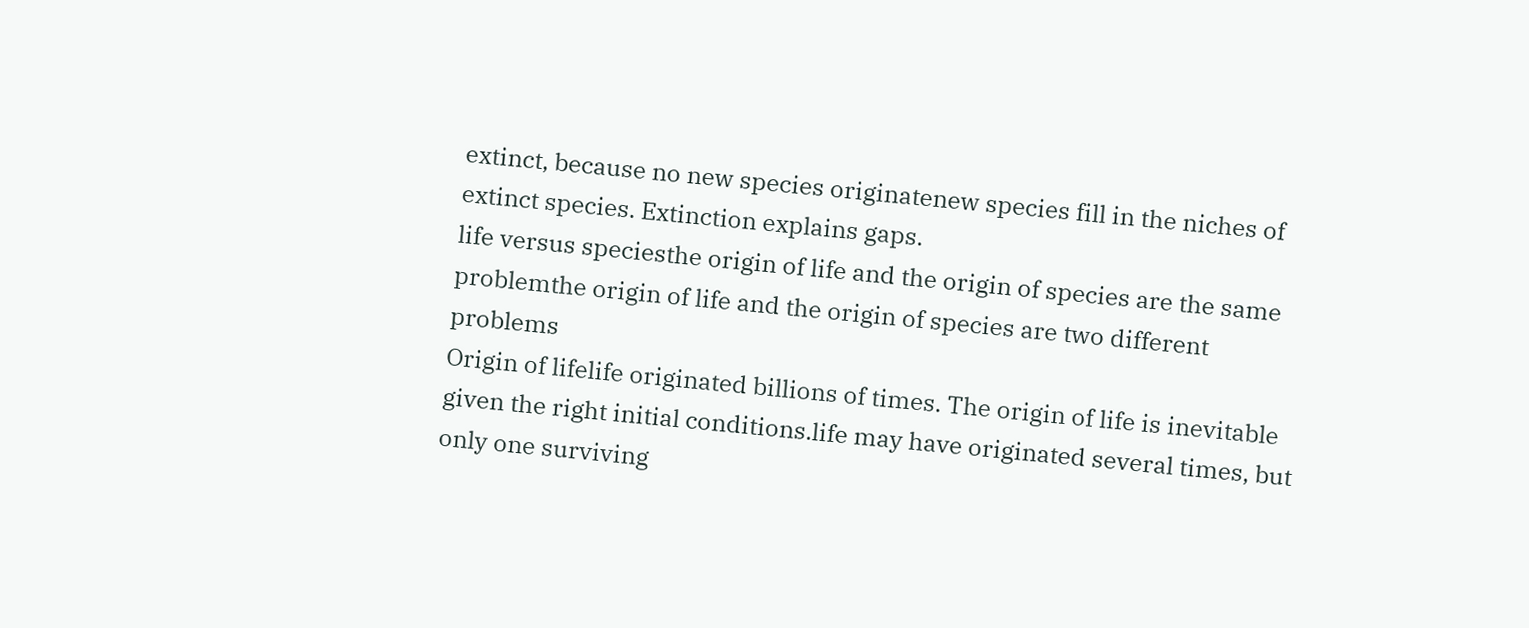extinct, because no new species originatenew species fill in the niches of extinct species. Extinction explains gaps.
life versus speciesthe origin of life and the origin of species are the same problemthe origin of life and the origin of species are two different problems
Origin of lifelife originated billions of times. The origin of life is inevitable given the right initial conditions.life may have originated several times, but only one surviving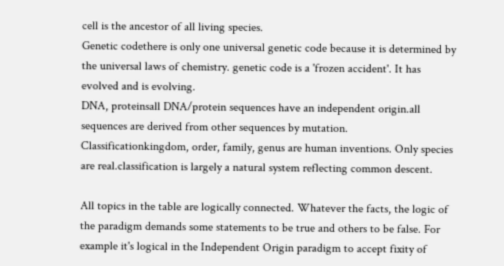cell is the ancestor of all living species.
Genetic codethere is only one universal genetic code because it is determined by the universal laws of chemistry. genetic code is a 'frozen accident'. It has evolved and is evolving.
DNA, proteinsall DNA/protein sequences have an independent origin.all sequences are derived from other sequences by mutation.
Classificationkingdom, order, family, genus are human inventions. Only species are real.classification is largely a natural system reflecting common descent.

All topics in the table are logically connected. Whatever the facts, the logic of the paradigm demands some statements to be true and others to be false. For example it's logical in the Independent Origin paradigm to accept fixity of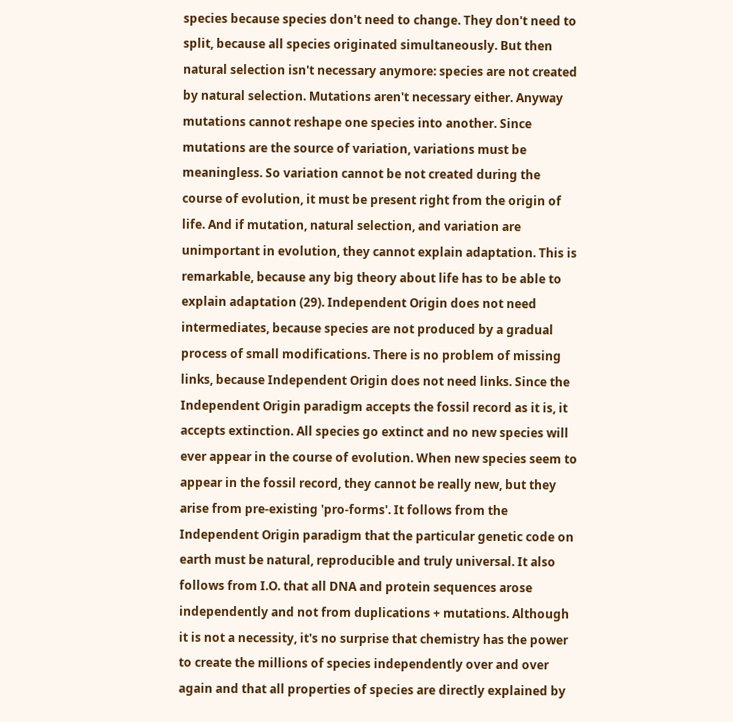species because species don't need to change. They don't need to split, because all species originated simultaneously. But then natural selection isn't necessary anymore: species are not created by natural selection. Mutations aren't necessary either. Anyway mutations cannot reshape one species into another. Since mutations are the source of variation, variations must be meaningless. So variation cannot be not created during the course of evolution, it must be present right from the origin of life. And if mutation, natural selection, and variation are unimportant in evolution, they cannot explain adaptation. This is remarkable, because any big theory about life has to be able to explain adaptation (29). Independent Origin does not need intermediates, because species are not produced by a gradual process of small modifications. There is no problem of missing links, because Independent Origin does not need links. Since the Independent Origin paradigm accepts the fossil record as it is, it accepts extinction. All species go extinct and no new species will ever appear in the course of evolution. When new species seem to appear in the fossil record, they cannot be really new, but they arise from pre-existing 'pro-forms'. It follows from the Independent Origin paradigm that the particular genetic code on earth must be natural, reproducible and truly universal. It also follows from I.O. that all DNA and protein sequences arose independently and not from duplications + mutations. Although it is not a necessity, it's no surprise that chemistry has the power to create the millions of species independently over and over again and that all properties of species are directly explained by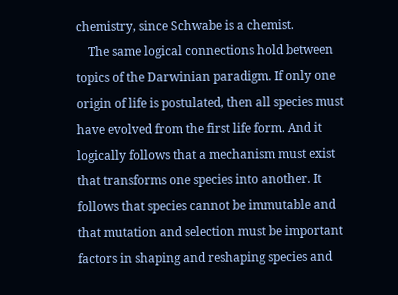chemistry, since Schwabe is a chemist.
    The same logical connections hold between topics of the Darwinian paradigm. If only one origin of life is postulated, then all species must have evolved from the first life form. And it logically follows that a mechanism must exist that transforms one species into another. It follows that species cannot be immutable and that mutation and selection must be important factors in shaping and reshaping species and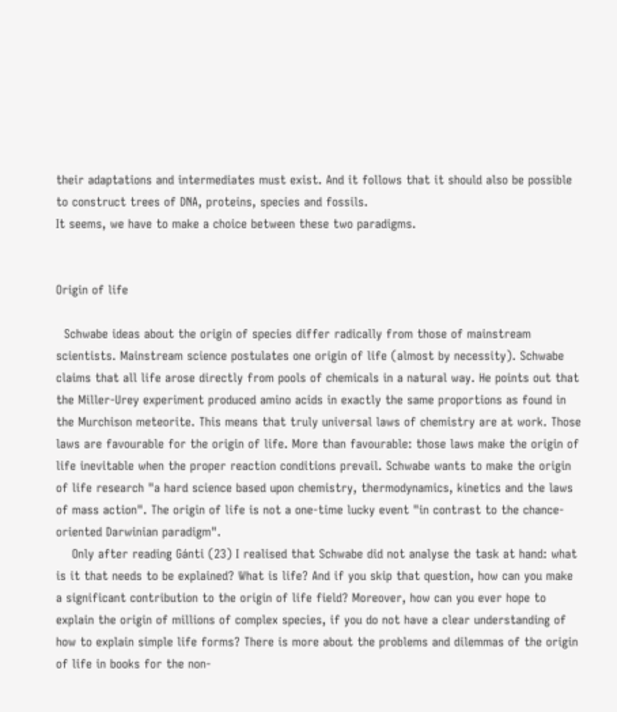their adaptations and intermediates must exist. And it follows that it should also be possible to construct trees of DNA, proteins, species and fossils.
It seems, we have to make a choice between these two paradigms.


Origin of life

  Schwabe ideas about the origin of species differ radically from those of mainstream scientists. Mainstream science postulates one origin of life (almost by necessity). Schwabe claims that all life arose directly from pools of chemicals in a natural way. He points out that the Miller-Urey experiment produced amino acids in exactly the same proportions as found in the Murchison meteorite. This means that truly universal laws of chemistry are at work. Those laws are favourable for the origin of life. More than favourable: those laws make the origin of life inevitable when the proper reaction conditions prevail. Schwabe wants to make the origin of life research "a hard science based upon chemistry, thermodynamics, kinetics and the laws of mass action". The origin of life is not a one-time lucky event "in contrast to the chance-oriented Darwinian paradigm".
    Only after reading Gánti (23) I realised that Schwabe did not analyse the task at hand: what is it that needs to be explained? What is life? And if you skip that question, how can you make a significant contribution to the origin of life field? Moreover, how can you ever hope to explain the origin of millions of complex species, if you do not have a clear understanding of how to explain simple life forms? There is more about the problems and dilemmas of the origin of life in books for the non-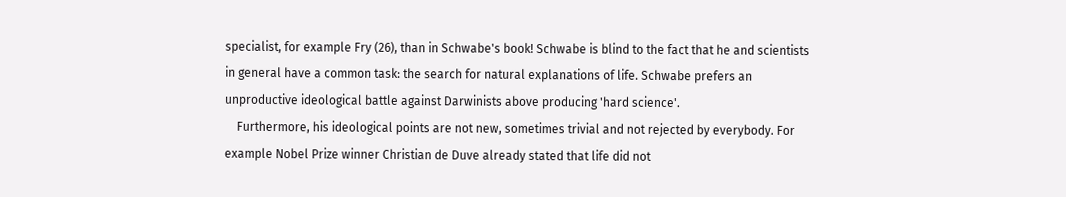specialist, for example Fry (26), than in Schwabe's book! Schwabe is blind to the fact that he and scientists in general have a common task: the search for natural explanations of life. Schwabe prefers an unproductive ideological battle against Darwinists above producing 'hard science'.
    Furthermore, his ideological points are not new, sometimes trivial and not rejected by everybody. For example Nobel Prize winner Christian de Duve already stated that life did not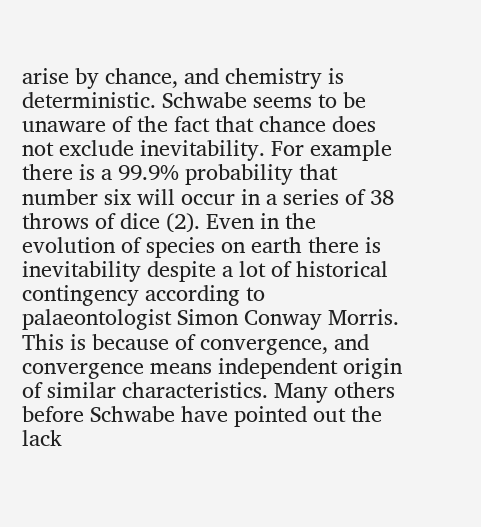arise by chance, and chemistry is deterministic. Schwabe seems to be unaware of the fact that chance does not exclude inevitability. For example there is a 99.9% probability that number six will occur in a series of 38 throws of dice (2). Even in the evolution of species on earth there is inevitability despite a lot of historical contingency according to palaeontologist Simon Conway Morris. This is because of convergence, and convergence means independent origin of similar characteristics. Many others before Schwabe have pointed out the lack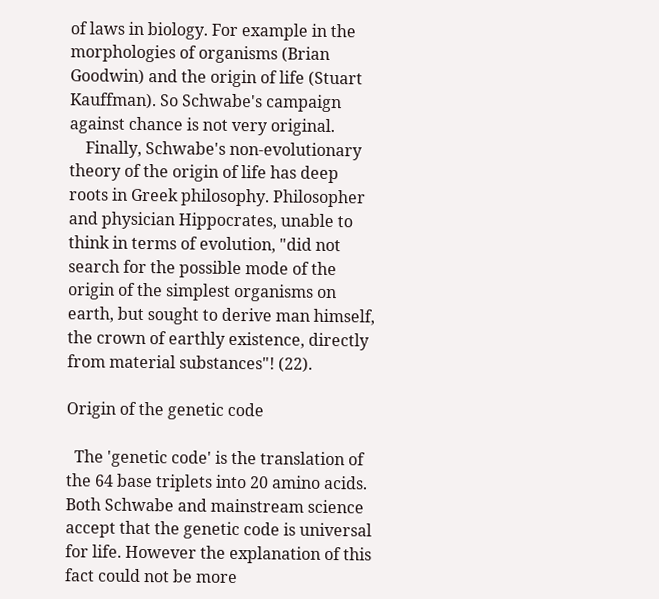of laws in biology. For example in the morphologies of organisms (Brian Goodwin) and the origin of life (Stuart Kauffman). So Schwabe's campaign against chance is not very original.
    Finally, Schwabe's non-evolutionary theory of the origin of life has deep roots in Greek philosophy. Philosopher and physician Hippocrates, unable to think in terms of evolution, "did not search for the possible mode of the origin of the simplest organisms on earth, but sought to derive man himself, the crown of earthly existence, directly from material substances"! (22).

Origin of the genetic code

  The 'genetic code' is the translation of the 64 base triplets into 20 amino acids. Both Schwabe and mainstream science accept that the genetic code is universal for life. However the explanation of this fact could not be more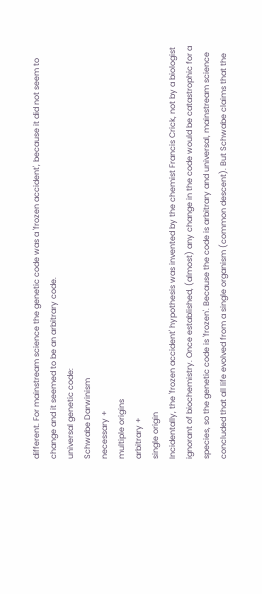different. For mainstream science the genetic code was a 'frozen accident', because it did not seem to change and it seemed to be an arbitrary code.
universal genetic code:
Schwabe Darwinism
necessary +
multiple origins
arbitrary +
single origin
Incidentally, the 'frozen accident' hypothesis was invented by the chemist Francis Crick, not by a biologist ignorant of biochemistry. Once established, (almost) any change in the code would be catastrophic for a species, so the genetic code is 'frozen'. Because the code is arbitrary and universal, mainstream science concluded that all life evolved from a single organism (common descent). But Schwabe claims that the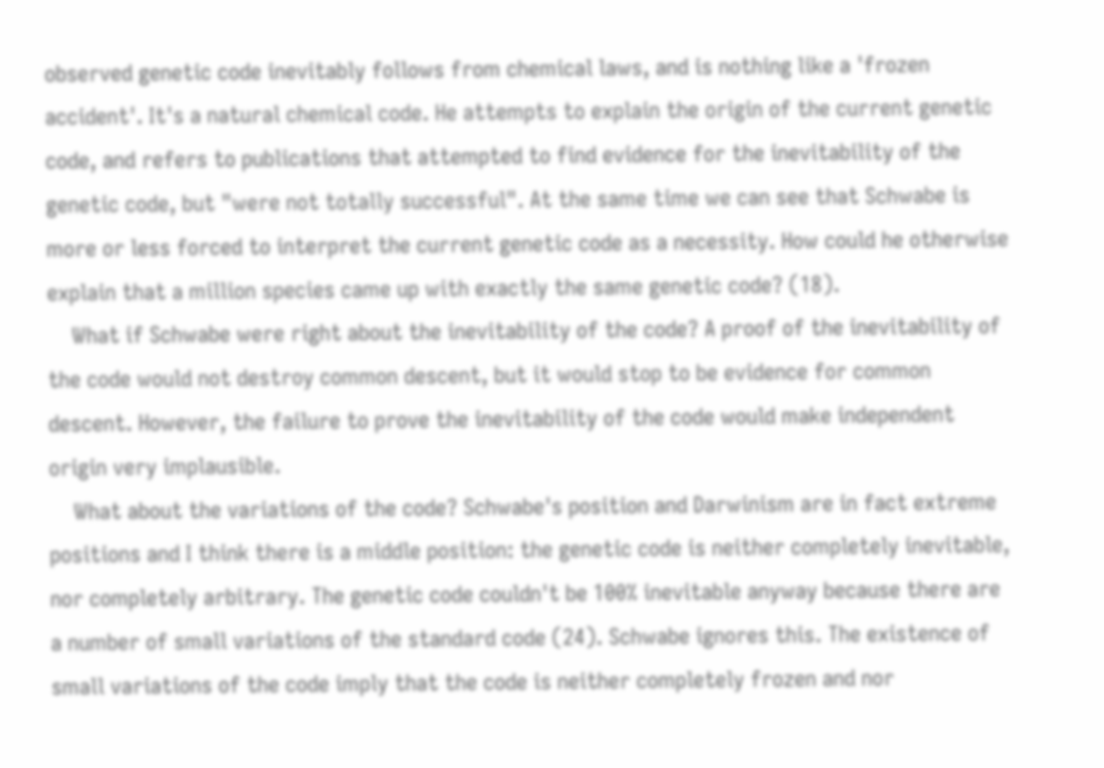observed genetic code inevitably follows from chemical laws, and is nothing like a 'frozen accident'. It's a natural chemical code. He attempts to explain the origin of the current genetic code, and refers to publications that attempted to find evidence for the inevitability of the genetic code, but "were not totally successful". At the same time we can see that Schwabe is more or less forced to interpret the current genetic code as a necessity. How could he otherwise explain that a million species came up with exactly the same genetic code? (18).
    What if Schwabe were right about the inevitability of the code? A proof of the inevitability of the code would not destroy common descent, but it would stop to be evidence for common descent. However, the failure to prove the inevitability of the code would make independent origin very implausible.
    What about the variations of the code? Schwabe's position and Darwinism are in fact extreme positions and I think there is a middle position: the genetic code is neither completely inevitable, nor completely arbitrary. The genetic code couldn't be 100% inevitable anyway because there are a number of small variations of the standard code (24). Schwabe ignores this. The existence of small variations of the code imply that the code is neither completely frozen and nor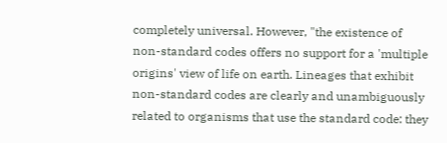completely universal. However, "the existence of non-standard codes offers no support for a 'multiple origins' view of life on earth. Lineages that exhibit non-standard codes are clearly and unambiguously related to organisms that use the standard code: they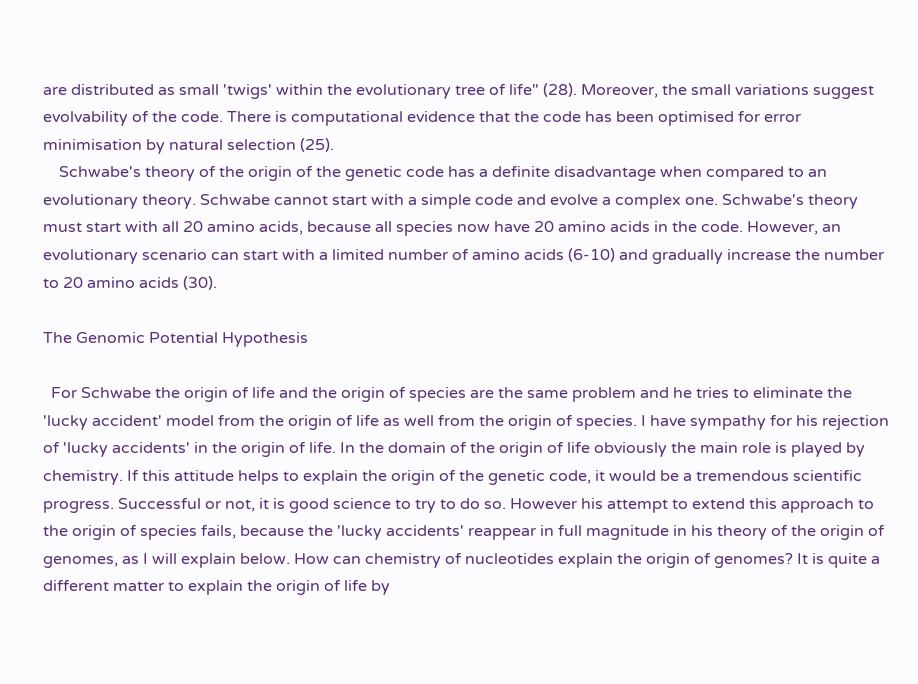are distributed as small 'twigs' within the evolutionary tree of life" (28). Moreover, the small variations suggest evolvability of the code. There is computational evidence that the code has been optimised for error minimisation by natural selection (25).
    Schwabe's theory of the origin of the genetic code has a definite disadvantage when compared to an evolutionary theory. Schwabe cannot start with a simple code and evolve a complex one. Schwabe's theory must start with all 20 amino acids, because all species now have 20 amino acids in the code. However, an evolutionary scenario can start with a limited number of amino acids (6-10) and gradually increase the number to 20 amino acids (30).

The Genomic Potential Hypothesis

  For Schwabe the origin of life and the origin of species are the same problem and he tries to eliminate the 'lucky accident' model from the origin of life as well from the origin of species. I have sympathy for his rejection of 'lucky accidents' in the origin of life. In the domain of the origin of life obviously the main role is played by chemistry. If this attitude helps to explain the origin of the genetic code, it would be a tremendous scientific progress. Successful or not, it is good science to try to do so. However his attempt to extend this approach to the origin of species fails, because the 'lucky accidents' reappear in full magnitude in his theory of the origin of genomes, as I will explain below. How can chemistry of nucleotides explain the origin of genomes? It is quite a different matter to explain the origin of life by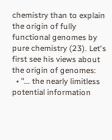chemistry than to explain the origin of fully functional genomes by pure chemistry (23). Let's first see his views about the origin of genomes:
  • "... the nearly limitless potential information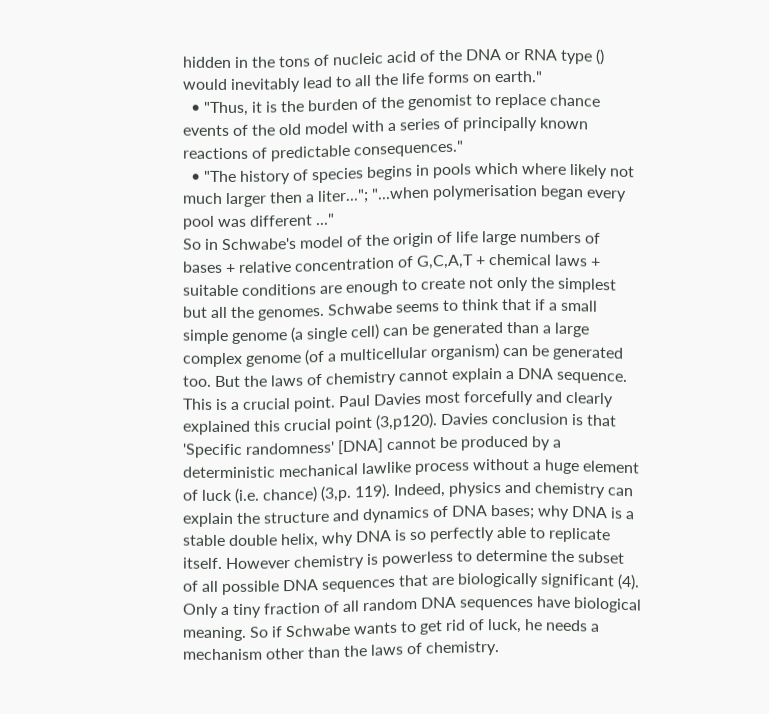hidden in the tons of nucleic acid of the DNA or RNA type () would inevitably lead to all the life forms on earth."
  • "Thus, it is the burden of the genomist to replace chance events of the old model with a series of principally known reactions of predictable consequences."
  • "The history of species begins in pools which where likely not much larger then a liter..."; "...when polymerisation began every pool was different ..."
So in Schwabe's model of the origin of life large numbers of bases + relative concentration of G,C,A,T + chemical laws + suitable conditions are enough to create not only the simplest but all the genomes. Schwabe seems to think that if a small simple genome (a single cell) can be generated than a large complex genome (of a multicellular organism) can be generated too. But the laws of chemistry cannot explain a DNA sequence. This is a crucial point. Paul Davies most forcefully and clearly explained this crucial point (3,p120). Davies conclusion is that 'Specific randomness' [DNA] cannot be produced by a deterministic mechanical lawlike process without a huge element of luck (i.e. chance) (3,p. 119). Indeed, physics and chemistry can explain the structure and dynamics of DNA bases; why DNA is a stable double helix, why DNA is so perfectly able to replicate itself. However chemistry is powerless to determine the subset of all possible DNA sequences that are biologically significant (4). Only a tiny fraction of all random DNA sequences have biological meaning. So if Schwabe wants to get rid of luck, he needs a mechanism other than the laws of chemistry.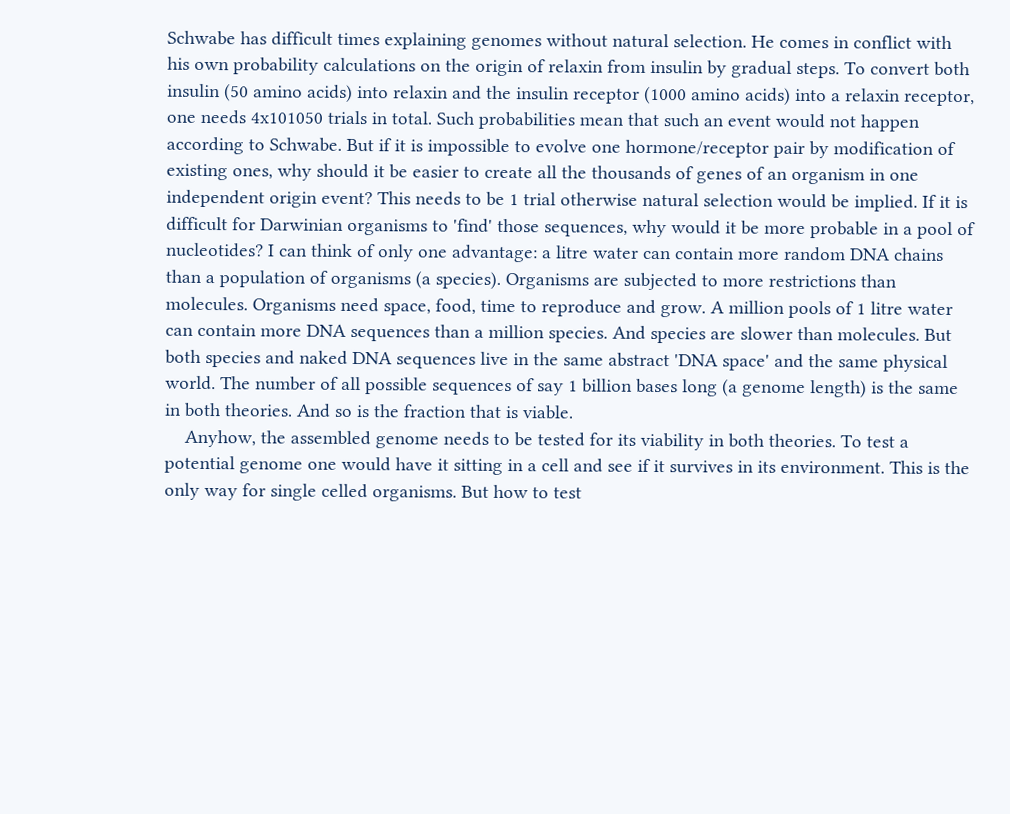Schwabe has difficult times explaining genomes without natural selection. He comes in conflict with his own probability calculations on the origin of relaxin from insulin by gradual steps. To convert both insulin (50 amino acids) into relaxin and the insulin receptor (1000 amino acids) into a relaxin receptor, one needs 4x101050 trials in total. Such probabilities mean that such an event would not happen according to Schwabe. But if it is impossible to evolve one hormone/receptor pair by modification of existing ones, why should it be easier to create all the thousands of genes of an organism in one independent origin event? This needs to be 1 trial otherwise natural selection would be implied. If it is difficult for Darwinian organisms to 'find' those sequences, why would it be more probable in a pool of nucleotides? I can think of only one advantage: a litre water can contain more random DNA chains than a population of organisms (a species). Organisms are subjected to more restrictions than molecules. Organisms need space, food, time to reproduce and grow. A million pools of 1 litre water can contain more DNA sequences than a million species. And species are slower than molecules. But both species and naked DNA sequences live in the same abstract 'DNA space' and the same physical world. The number of all possible sequences of say 1 billion bases long (a genome length) is the same in both theories. And so is the fraction that is viable.
    Anyhow, the assembled genome needs to be tested for its viability in both theories. To test a potential genome one would have it sitting in a cell and see if it survives in its environment. This is the only way for single celled organisms. But how to test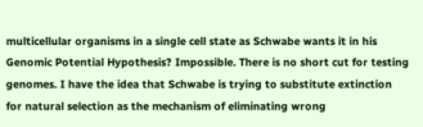multicellular organisms in a single cell state as Schwabe wants it in his Genomic Potential Hypothesis? Impossible. There is no short cut for testing genomes. I have the idea that Schwabe is trying to substitute extinction for natural selection as the mechanism of eliminating wrong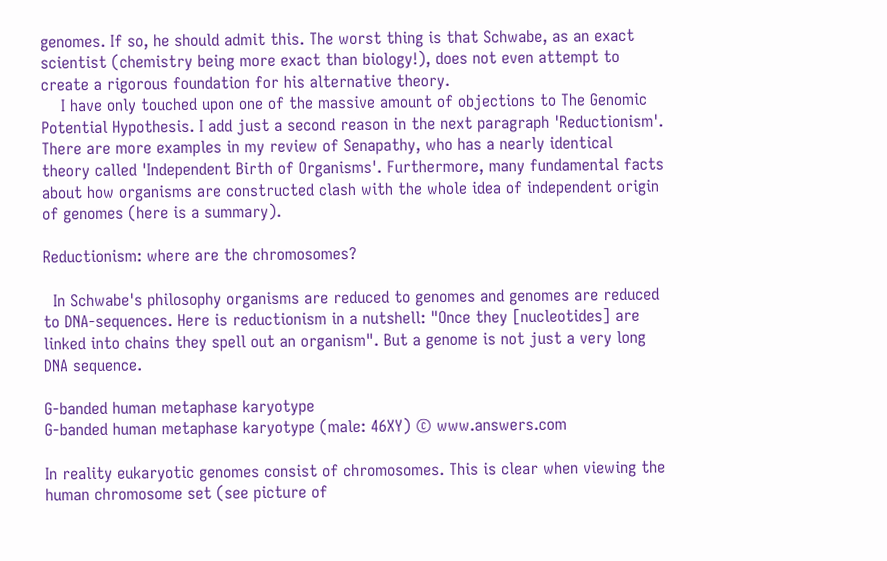genomes. If so, he should admit this. The worst thing is that Schwabe, as an exact scientist (chemistry being more exact than biology!), does not even attempt to create a rigorous foundation for his alternative theory.
    I have only touched upon one of the massive amount of objections to The Genomic Potential Hypothesis. I add just a second reason in the next paragraph 'Reductionism'. There are more examples in my review of Senapathy, who has a nearly identical theory called 'Independent Birth of Organisms'. Furthermore, many fundamental facts about how organisms are constructed clash with the whole idea of independent origin of genomes (here is a summary).

Reductionism: where are the chromosomes?

  In Schwabe's philosophy organisms are reduced to genomes and genomes are reduced to DNA-sequences. Here is reductionism in a nutshell: "Once they [nucleotides] are linked into chains they spell out an organism". But a genome is not just a very long DNA sequence.

G-banded human metaphase karyotype
G-banded human metaphase karyotype (male: 46XY) © www.answers.com

In reality eukaryotic genomes consist of chromosomes. This is clear when viewing the human chromosome set (see picture of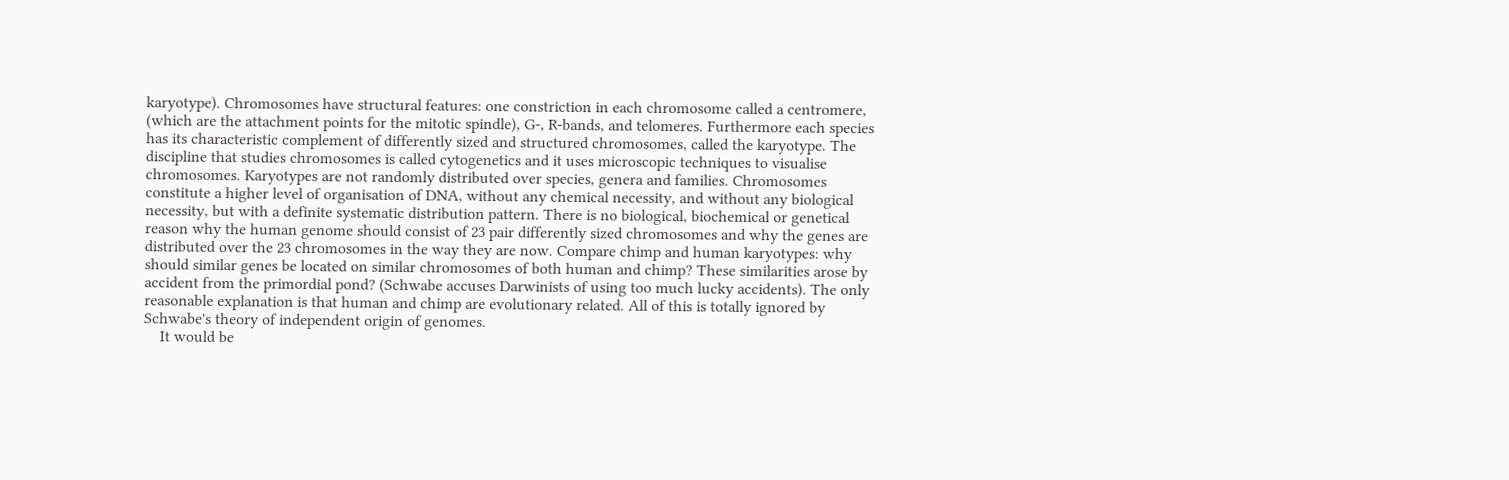karyotype). Chromosomes have structural features: one constriction in each chromosome called a centromere, (which are the attachment points for the mitotic spindle), G-, R-bands, and telomeres. Furthermore each species has its characteristic complement of differently sized and structured chromosomes, called the karyotype. The discipline that studies chromosomes is called cytogenetics and it uses microscopic techniques to visualise chromosomes. Karyotypes are not randomly distributed over species, genera and families. Chromosomes constitute a higher level of organisation of DNA, without any chemical necessity, and without any biological necessity, but with a definite systematic distribution pattern. There is no biological, biochemical or genetical reason why the human genome should consist of 23 pair differently sized chromosomes and why the genes are distributed over the 23 chromosomes in the way they are now. Compare chimp and human karyotypes: why should similar genes be located on similar chromosomes of both human and chimp? These similarities arose by accident from the primordial pond? (Schwabe accuses Darwinists of using too much lucky accidents). The only reasonable explanation is that human and chimp are evolutionary related. All of this is totally ignored by Schwabe's theory of independent origin of genomes.
    It would be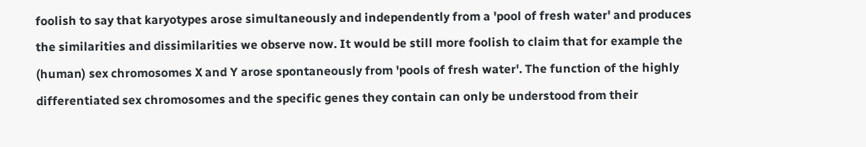foolish to say that karyotypes arose simultaneously and independently from a 'pool of fresh water' and produces the similarities and dissimilarities we observe now. It would be still more foolish to claim that for example the (human) sex chromosomes X and Y arose spontaneously from 'pools of fresh water'. The function of the highly differentiated sex chromosomes and the specific genes they contain can only be understood from their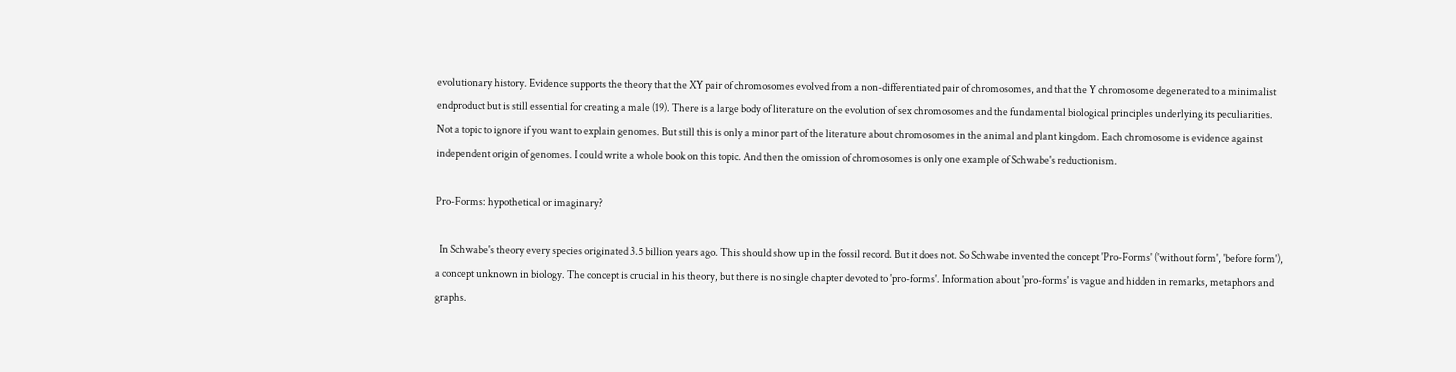evolutionary history. Evidence supports the theory that the XY pair of chromosomes evolved from a non-differentiated pair of chromosomes, and that the Y chromosome degenerated to a minimalist endproduct but is still essential for creating a male (19). There is a large body of literature on the evolution of sex chromosomes and the fundamental biological principles underlying its peculiarities. Not a topic to ignore if you want to explain genomes. But still this is only a minor part of the literature about chromosomes in the animal and plant kingdom. Each chromosome is evidence against independent origin of genomes. I could write a whole book on this topic. And then the omission of chromosomes is only one example of Schwabe's reductionism.

Pro-Forms: hypothetical or imaginary?

  In Schwabe's theory every species originated 3.5 billion years ago. This should show up in the fossil record. But it does not. So Schwabe invented the concept 'Pro-Forms' ('without form', 'before form'), a concept unknown in biology. The concept is crucial in his theory, but there is no single chapter devoted to 'pro-forms'. Information about 'pro-forms' is vague and hidden in remarks, metaphors and graphs.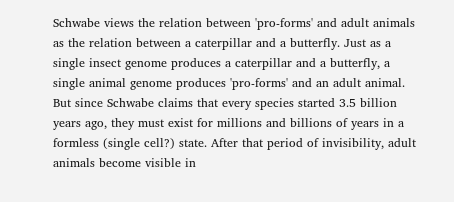Schwabe views the relation between 'pro-forms' and adult animals as the relation between a caterpillar and a butterfly. Just as a single insect genome produces a caterpillar and a butterfly, a single animal genome produces 'pro-forms' and an adult animal. But since Schwabe claims that every species started 3.5 billion years ago, they must exist for millions and billions of years in a formless (single cell?) state. After that period of invisibility, adult animals become visible in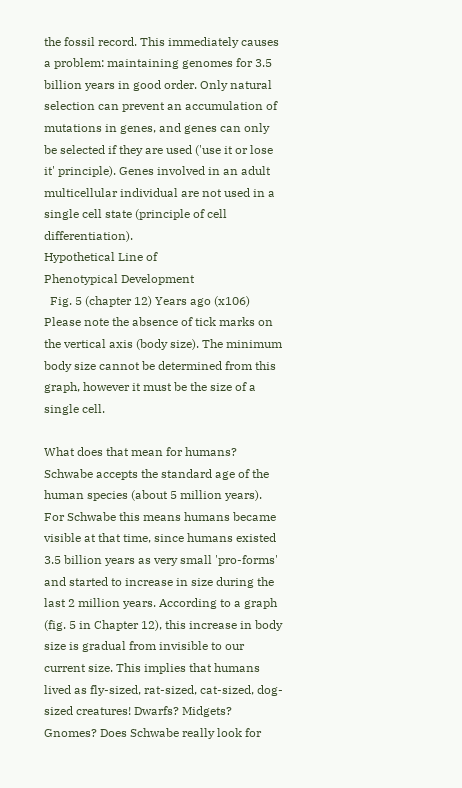the fossil record. This immediately causes a problem: maintaining genomes for 3.5 billion years in good order. Only natural selection can prevent an accumulation of mutations in genes, and genes can only be selected if they are used ('use it or lose it' principle). Genes involved in an adult multicellular individual are not used in a single cell state (principle of cell differentiation).
Hypothetical Line of
Phenotypical Development
  Fig. 5 (chapter 12) Years ago (x106)
Please note the absence of tick marks on the vertical axis (body size). The minimum body size cannot be determined from this graph, however it must be the size of a single cell.

What does that mean for humans? Schwabe accepts the standard age of the human species (about 5 million years). For Schwabe this means humans became visible at that time, since humans existed 3.5 billion years as very small 'pro-forms' and started to increase in size during the last 2 million years. According to a graph (fig. 5 in Chapter 12), this increase in body size is gradual from invisible to our current size. This implies that humans lived as fly-sized, rat-sized, cat-sized, dog-sized creatures! Dwarfs? Midgets? Gnomes? Does Schwabe really look for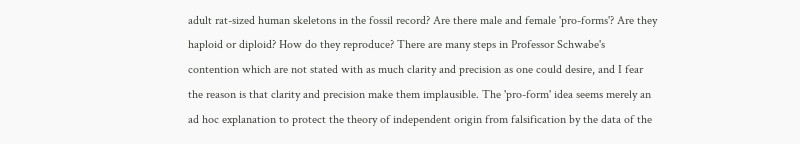adult rat-sized human skeletons in the fossil record? Are there male and female 'pro-forms'? Are they haploid or diploid? How do they reproduce? There are many steps in Professor Schwabe's contention which are not stated with as much clarity and precision as one could desire, and I fear the reason is that clarity and precision make them implausible. The 'pro-form' idea seems merely an ad hoc explanation to protect the theory of independent origin from falsification by the data of the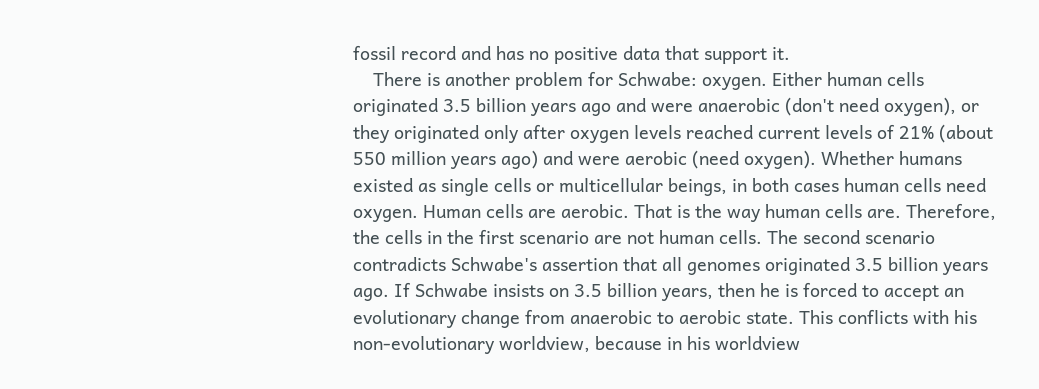fossil record and has no positive data that support it.
    There is another problem for Schwabe: oxygen. Either human cells originated 3.5 billion years ago and were anaerobic (don't need oxygen), or they originated only after oxygen levels reached current levels of 21% (about 550 million years ago) and were aerobic (need oxygen). Whether humans existed as single cells or multicellular beings, in both cases human cells need oxygen. Human cells are aerobic. That is the way human cells are. Therefore, the cells in the first scenario are not human cells. The second scenario contradicts Schwabe's assertion that all genomes originated 3.5 billion years ago. If Schwabe insists on 3.5 billion years, then he is forced to accept an evolutionary change from anaerobic to aerobic state. This conflicts with his non-evolutionary worldview, because in his worldview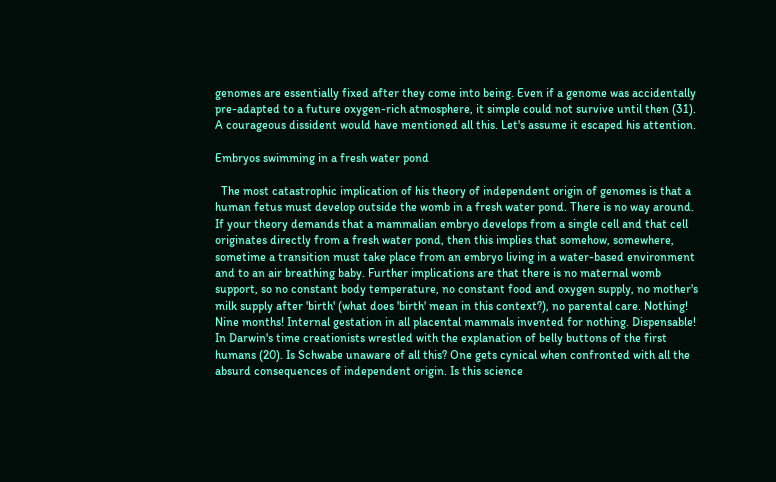genomes are essentially fixed after they come into being. Even if a genome was accidentally pre-adapted to a future oxygen-rich atmosphere, it simple could not survive until then (31). A courageous dissident would have mentioned all this. Let's assume it escaped his attention.

Embryos swimming in a fresh water pond

  The most catastrophic implication of his theory of independent origin of genomes is that a human fetus must develop outside the womb in a fresh water pond. There is no way around. If your theory demands that a mammalian embryo develops from a single cell and that cell originates directly from a fresh water pond, then this implies that somehow, somewhere, sometime a transition must take place from an embryo living in a water-based environment and to an air breathing baby. Further implications are that there is no maternal womb support, so no constant body temperature, no constant food and oxygen supply, no mother's milk supply after 'birth' (what does 'birth' mean in this context?), no parental care. Nothing! Nine months! Internal gestation in all placental mammals invented for nothing. Dispensable! In Darwin's time creationists wrestled with the explanation of belly buttons of the first humans (20). Is Schwabe unaware of all this? One gets cynical when confronted with all the absurd consequences of independent origin. Is this science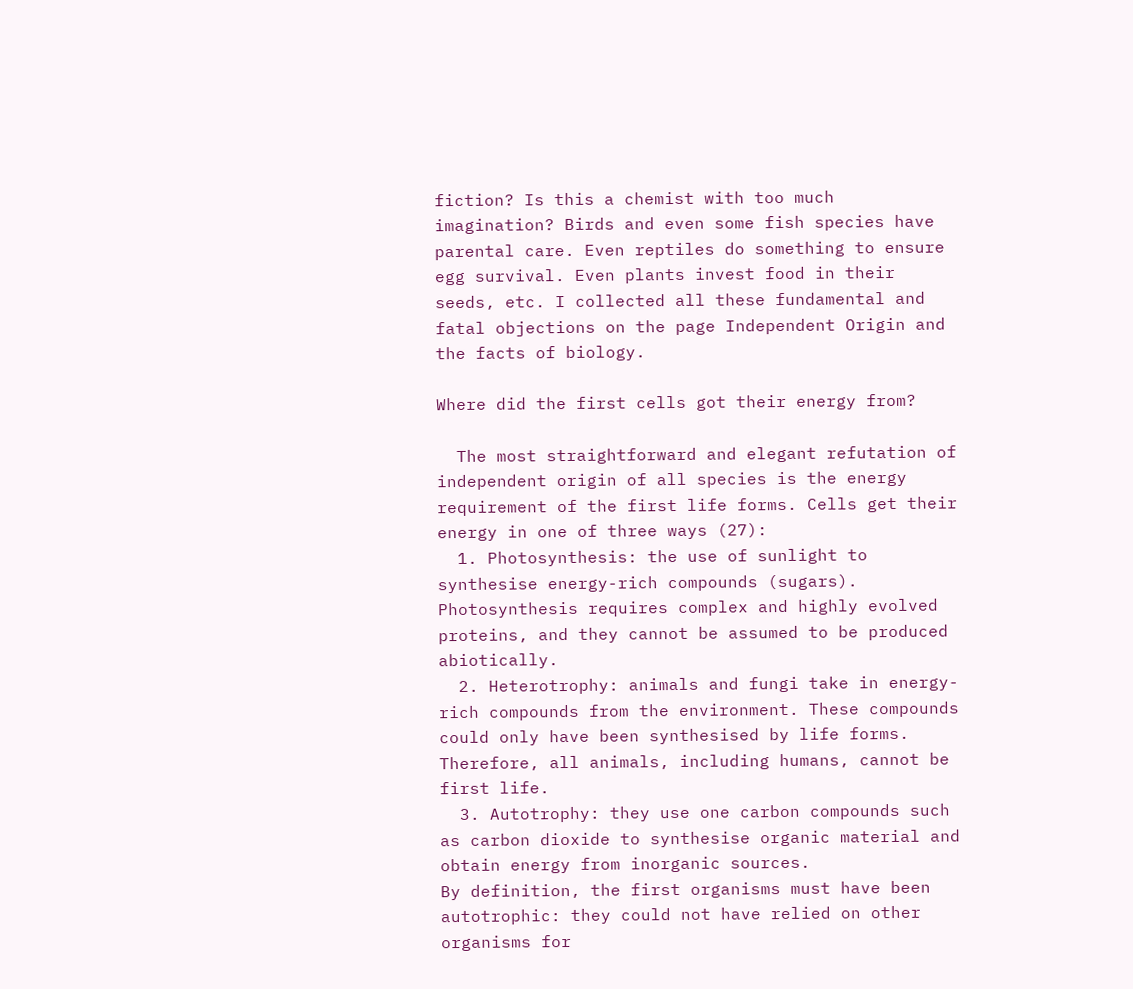fiction? Is this a chemist with too much imagination? Birds and even some fish species have parental care. Even reptiles do something to ensure egg survival. Even plants invest food in their seeds, etc. I collected all these fundamental and fatal objections on the page Independent Origin and the facts of biology.

Where did the first cells got their energy from?

  The most straightforward and elegant refutation of independent origin of all species is the energy requirement of the first life forms. Cells get their energy in one of three ways (27):
  1. Photosynthesis: the use of sunlight to synthesise energy-rich compounds (sugars). Photosynthesis requires complex and highly evolved proteins, and they cannot be assumed to be produced abiotically.
  2. Heterotrophy: animals and fungi take in energy-rich compounds from the environment. These compounds could only have been synthesised by life forms. Therefore, all animals, including humans, cannot be first life.
  3. Autotrophy: they use one carbon compounds such as carbon dioxide to synthesise organic material and obtain energy from inorganic sources.
By definition, the first organisms must have been autotrophic: they could not have relied on other organisms for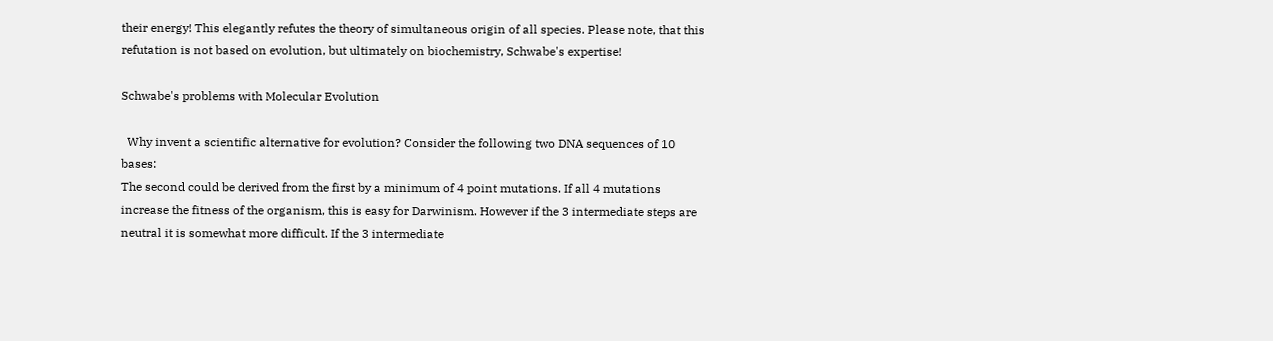their energy! This elegantly refutes the theory of simultaneous origin of all species. Please note, that this refutation is not based on evolution, but ultimately on biochemistry, Schwabe's expertise!

Schwabe's problems with Molecular Evolution

  Why invent a scientific alternative for evolution? Consider the following two DNA sequences of 10 bases:
The second could be derived from the first by a minimum of 4 point mutations. If all 4 mutations increase the fitness of the organism, this is easy for Darwinism. However if the 3 intermediate steps are neutral it is somewhat more difficult. If the 3 intermediate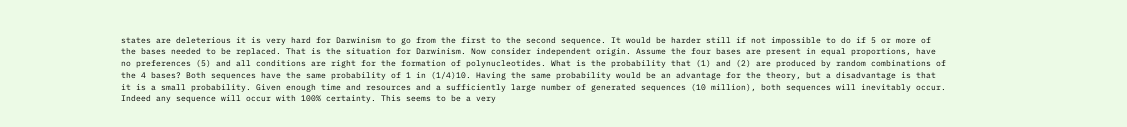states are deleterious it is very hard for Darwinism to go from the first to the second sequence. It would be harder still if not impossible to do if 5 or more of the bases needed to be replaced. That is the situation for Darwinism. Now consider independent origin. Assume the four bases are present in equal proportions, have no preferences (5) and all conditions are right for the formation of polynucleotides. What is the probability that (1) and (2) are produced by random combinations of the 4 bases? Both sequences have the same probability of 1 in (1/4)10. Having the same probability would be an advantage for the theory, but a disadvantage is that it is a small probability. Given enough time and resources and a sufficiently large number of generated sequences (10 million), both sequences will inevitably occur. Indeed any sequence will occur with 100% certainty. This seems to be a very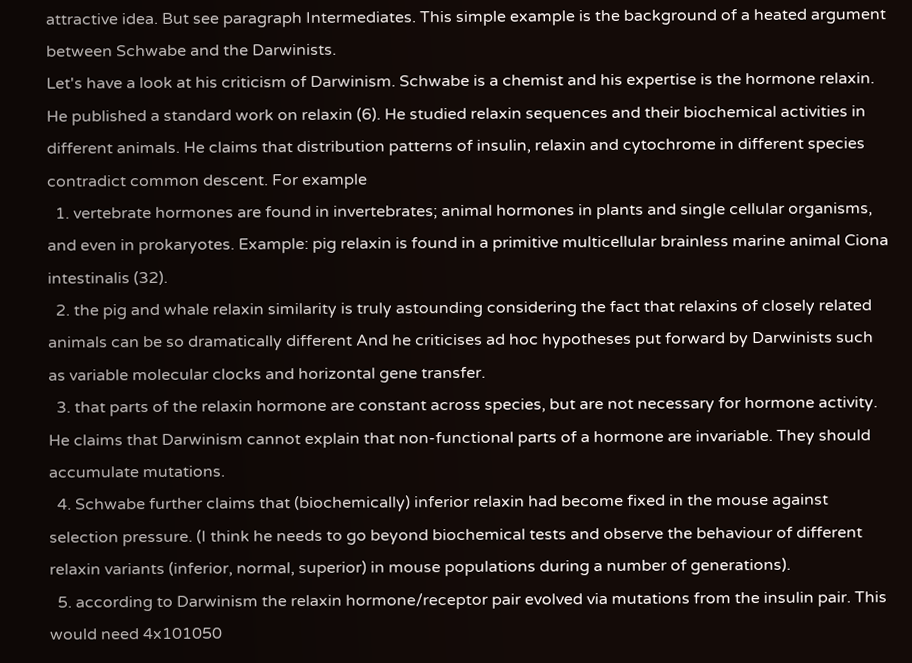attractive idea. But see paragraph Intermediates. This simple example is the background of a heated argument between Schwabe and the Darwinists.
Let's have a look at his criticism of Darwinism. Schwabe is a chemist and his expertise is the hormone relaxin. He published a standard work on relaxin (6). He studied relaxin sequences and their biochemical activities in different animals. He claims that distribution patterns of insulin, relaxin and cytochrome in different species contradict common descent. For example
  1. vertebrate hormones are found in invertebrates; animal hormones in plants and single cellular organisms, and even in prokaryotes. Example: pig relaxin is found in a primitive multicellular brainless marine animal Ciona intestinalis (32).
  2. the pig and whale relaxin similarity is truly astounding considering the fact that relaxins of closely related animals can be so dramatically different And he criticises ad hoc hypotheses put forward by Darwinists such as variable molecular clocks and horizontal gene transfer.
  3. that parts of the relaxin hormone are constant across species, but are not necessary for hormone activity. He claims that Darwinism cannot explain that non-functional parts of a hormone are invariable. They should accumulate mutations.
  4. Schwabe further claims that (biochemically) inferior relaxin had become fixed in the mouse against selection pressure. (I think he needs to go beyond biochemical tests and observe the behaviour of different relaxin variants (inferior, normal, superior) in mouse populations during a number of generations).
  5. according to Darwinism the relaxin hormone/receptor pair evolved via mutations from the insulin pair. This would need 4x101050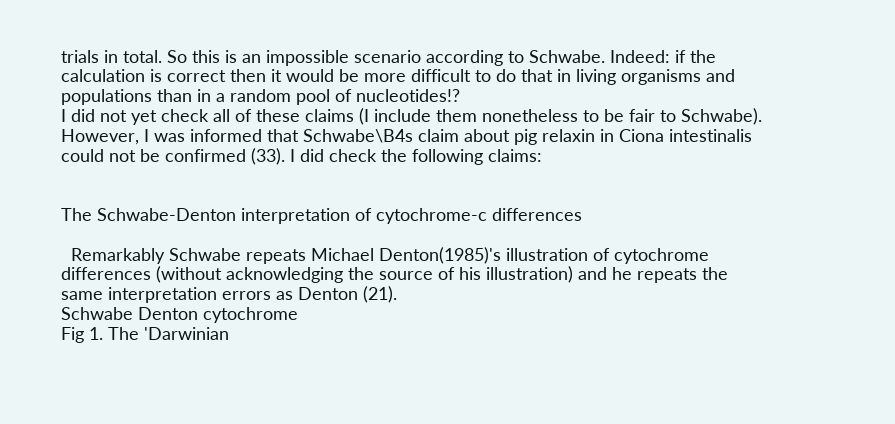trials in total. So this is an impossible scenario according to Schwabe. Indeed: if the calculation is correct then it would be more difficult to do that in living organisms and populations than in a random pool of nucleotides!?
I did not yet check all of these claims (I include them nonetheless to be fair to Schwabe). However, I was informed that Schwabe\B4s claim about pig relaxin in Ciona intestinalis could not be confirmed (33). I did check the following claims:


The Schwabe-Denton interpretation of cytochrome-c differences

  Remarkably Schwabe repeats Michael Denton(1985)'s illustration of cytochrome differences (without acknowledging the source of his illustration) and he repeats the same interpretation errors as Denton (21).
Schwabe Denton cytochrome
Fig 1. The 'Darwinian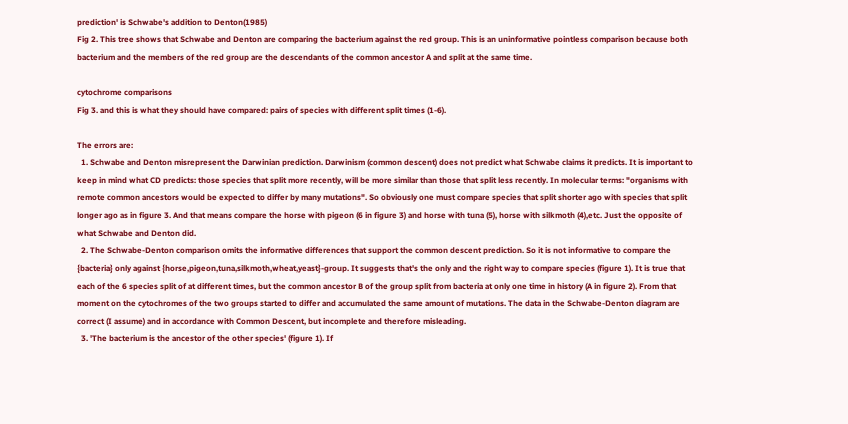prediction' is Schwabe's addition to Denton(1985)
Fig 2. This tree shows that Schwabe and Denton are comparing the bacterium against the red group. This is an uninformative pointless comparison because both bacterium and the members of the red group are the descendants of the common ancestor A and split at the same time.

cytochrome comparisons
Fig 3. and this is what they should have compared: pairs of species with different split times (1-6).

The errors are:
  1. Schwabe and Denton misrepresent the Darwinian prediction. Darwinism (common descent) does not predict what Schwabe claims it predicts. It is important to keep in mind what CD predicts: those species that split more recently, will be more similar than those that split less recently. In molecular terms: "organisms with remote common ancestors would be expected to differ by many mutations". So obviously one must compare species that split shorter ago with species that split longer ago as in figure 3. And that means compare the horse with pigeon (6 in figure 3) and horse with tuna (5), horse with silkmoth (4),etc. Just the opposite of what Schwabe and Denton did.
  2. The Schwabe-Denton comparison omits the informative differences that support the common descent prediction. So it is not informative to compare the {bacteria} only against {horse,pigeon,tuna,silkmoth,wheat,yeast}-group. It suggests that's the only and the right way to compare species (figure 1). It is true that each of the 6 species split of at different times, but the common ancestor B of the group split from bacteria at only one time in history (A in figure 2). From that moment on the cytochromes of the two groups started to differ and accumulated the same amount of mutations. The data in the Schwabe-Denton diagram are correct (I assume) and in accordance with Common Descent, but incomplete and therefore misleading.
  3. 'The bacterium is the ancestor of the other species' (figure 1). If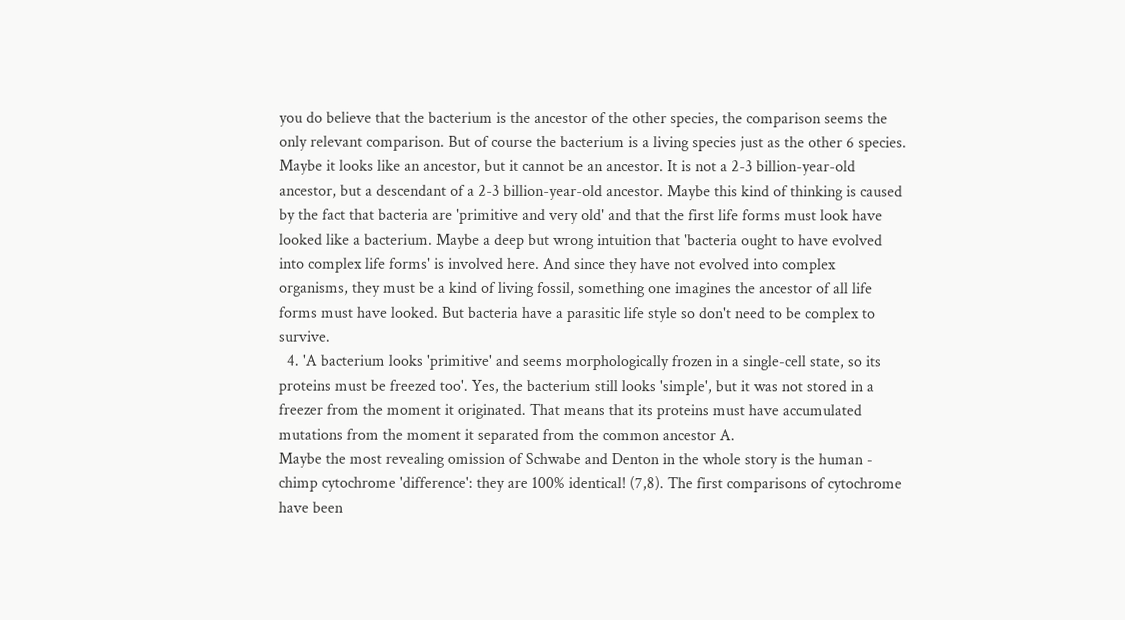you do believe that the bacterium is the ancestor of the other species, the comparison seems the only relevant comparison. But of course the bacterium is a living species just as the other 6 species. Maybe it looks like an ancestor, but it cannot be an ancestor. It is not a 2-3 billion-year-old ancestor, but a descendant of a 2-3 billion-year-old ancestor. Maybe this kind of thinking is caused by the fact that bacteria are 'primitive and very old' and that the first life forms must look have looked like a bacterium. Maybe a deep but wrong intuition that 'bacteria ought to have evolved into complex life forms' is involved here. And since they have not evolved into complex organisms, they must be a kind of living fossil, something one imagines the ancestor of all life forms must have looked. But bacteria have a parasitic life style so don't need to be complex to survive.
  4. 'A bacterium looks 'primitive' and seems morphologically frozen in a single-cell state, so its proteins must be freezed too'. Yes, the bacterium still looks 'simple', but it was not stored in a freezer from the moment it originated. That means that its proteins must have accumulated mutations from the moment it separated from the common ancestor A.
Maybe the most revealing omission of Schwabe and Denton in the whole story is the human - chimp cytochrome 'difference': they are 100% identical! (7,8). The first comparisons of cytochrome have been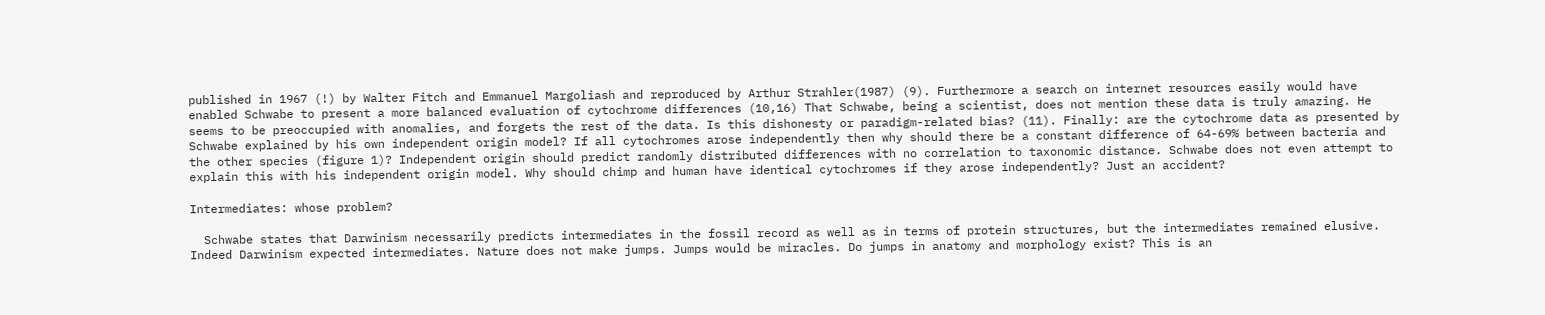published in 1967 (!) by Walter Fitch and Emmanuel Margoliash and reproduced by Arthur Strahler(1987) (9). Furthermore a search on internet resources easily would have enabled Schwabe to present a more balanced evaluation of cytochrome differences (10,16) That Schwabe, being a scientist, does not mention these data is truly amazing. He seems to be preoccupied with anomalies, and forgets the rest of the data. Is this dishonesty or paradigm-related bias? (11). Finally: are the cytochrome data as presented by Schwabe explained by his own independent origin model? If all cytochromes arose independently then why should there be a constant difference of 64-69% between bacteria and the other species (figure 1)? Independent origin should predict randomly distributed differences with no correlation to taxonomic distance. Schwabe does not even attempt to explain this with his independent origin model. Why should chimp and human have identical cytochromes if they arose independently? Just an accident?

Intermediates: whose problem?

  Schwabe states that Darwinism necessarily predicts intermediates in the fossil record as well as in terms of protein structures, but the intermediates remained elusive. Indeed Darwinism expected intermediates. Nature does not make jumps. Jumps would be miracles. Do jumps in anatomy and morphology exist? This is an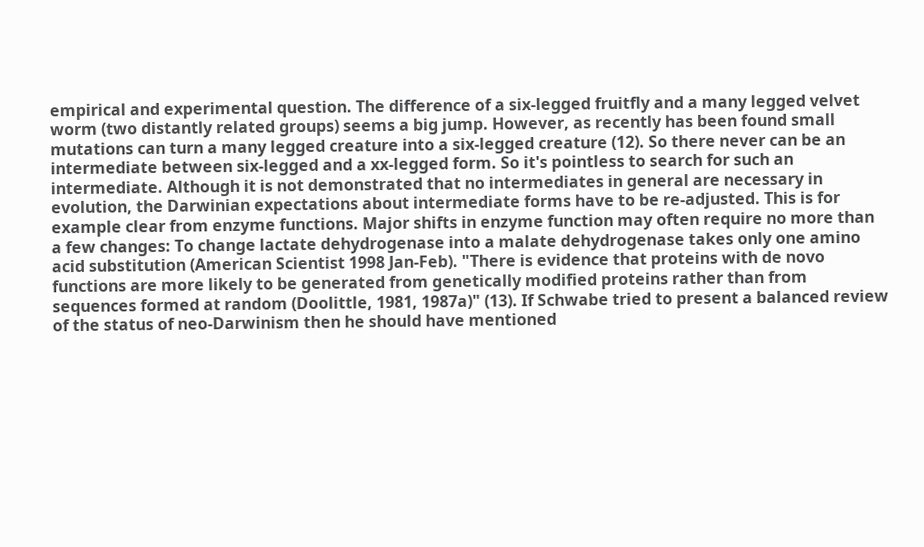empirical and experimental question. The difference of a six-legged fruitfly and a many legged velvet worm (two distantly related groups) seems a big jump. However, as recently has been found small mutations can turn a many legged creature into a six-legged creature (12). So there never can be an intermediate between six-legged and a xx-legged form. So it's pointless to search for such an intermediate. Although it is not demonstrated that no intermediates in general are necessary in evolution, the Darwinian expectations about intermediate forms have to be re-adjusted. This is for example clear from enzyme functions. Major shifts in enzyme function may often require no more than a few changes: To change lactate dehydrogenase into a malate dehydrogenase takes only one amino acid substitution (American Scientist 1998 Jan-Feb). "There is evidence that proteins with de novo functions are more likely to be generated from genetically modified proteins rather than from sequences formed at random (Doolittle, 1981, 1987a)" (13). If Schwabe tried to present a balanced review of the status of neo-Darwinism then he should have mentioned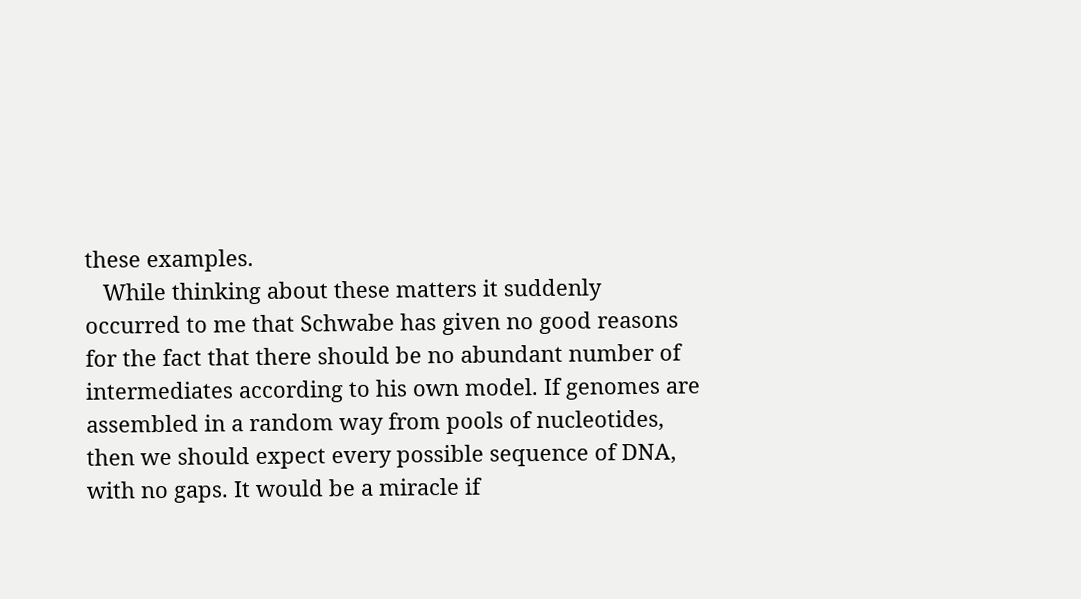these examples.
   While thinking about these matters it suddenly occurred to me that Schwabe has given no good reasons for the fact that there should be no abundant number of intermediates according to his own model. If genomes are assembled in a random way from pools of nucleotides, then we should expect every possible sequence of DNA, with no gaps. It would be a miracle if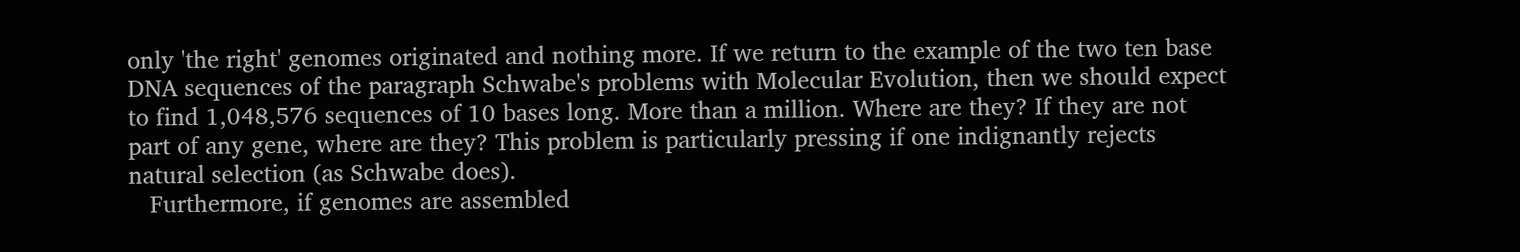only 'the right' genomes originated and nothing more. If we return to the example of the two ten base DNA sequences of the paragraph Schwabe's problems with Molecular Evolution, then we should expect to find 1,048,576 sequences of 10 bases long. More than a million. Where are they? If they are not part of any gene, where are they? This problem is particularly pressing if one indignantly rejects natural selection (as Schwabe does).
   Furthermore, if genomes are assembled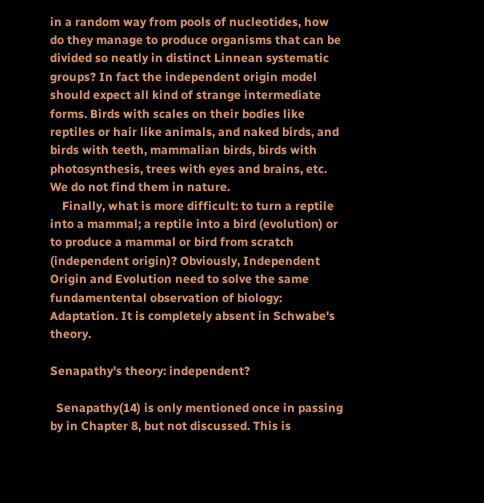in a random way from pools of nucleotides, how do they manage to produce organisms that can be divided so neatly in distinct Linnean systematic groups? In fact the independent origin model should expect all kind of strange intermediate forms. Birds with scales on their bodies like reptiles or hair like animals, and naked birds, and birds with teeth, mammalian birds, birds with photosynthesis, trees with eyes and brains, etc. We do not find them in nature.
    Finally, what is more difficult: to turn a reptile into a mammal; a reptile into a bird (evolution) or to produce a mammal or bird from scratch (independent origin)? Obviously, Independent Origin and Evolution need to solve the same fundamentental observation of biology: Adaptation. It is completely absent in Schwabe's theory.

Senapathy's theory: independent?

  Senapathy(14) is only mentioned once in passing by in Chapter 8, but not discussed. This is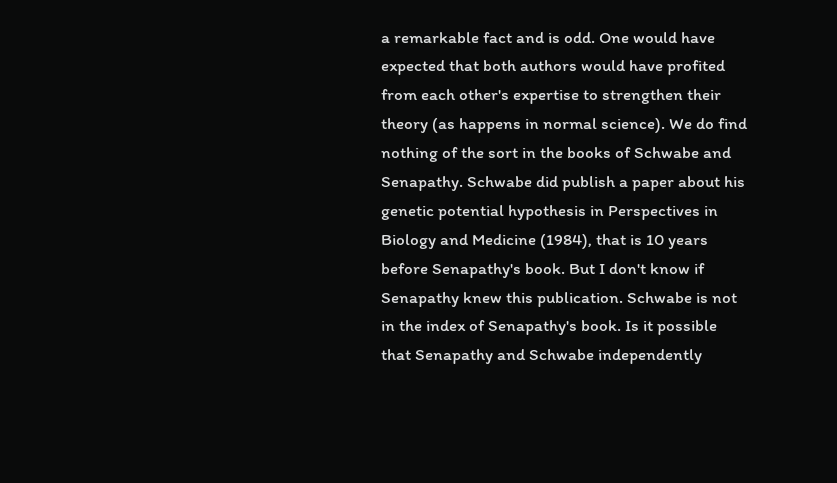a remarkable fact and is odd. One would have expected that both authors would have profited from each other's expertise to strengthen their theory (as happens in normal science). We do find nothing of the sort in the books of Schwabe and Senapathy. Schwabe did publish a paper about his genetic potential hypothesis in Perspectives in Biology and Medicine (1984), that is 10 years before Senapathy's book. But I don't know if Senapathy knew this publication. Schwabe is not in the index of Senapathy's book. Is it possible that Senapathy and Schwabe independently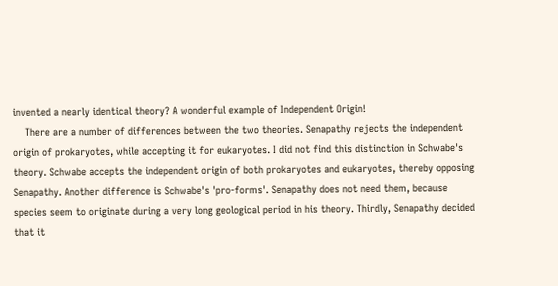invented a nearly identical theory? A wonderful example of Independent Origin!
    There are a number of differences between the two theories. Senapathy rejects the independent origin of prokaryotes, while accepting it for eukaryotes. I did not find this distinction in Schwabe's theory. Schwabe accepts the independent origin of both prokaryotes and eukaryotes, thereby opposing Senapathy. Another difference is Schwabe's 'pro-forms'. Senapathy does not need them, because species seem to originate during a very long geological period in his theory. Thirdly, Senapathy decided that it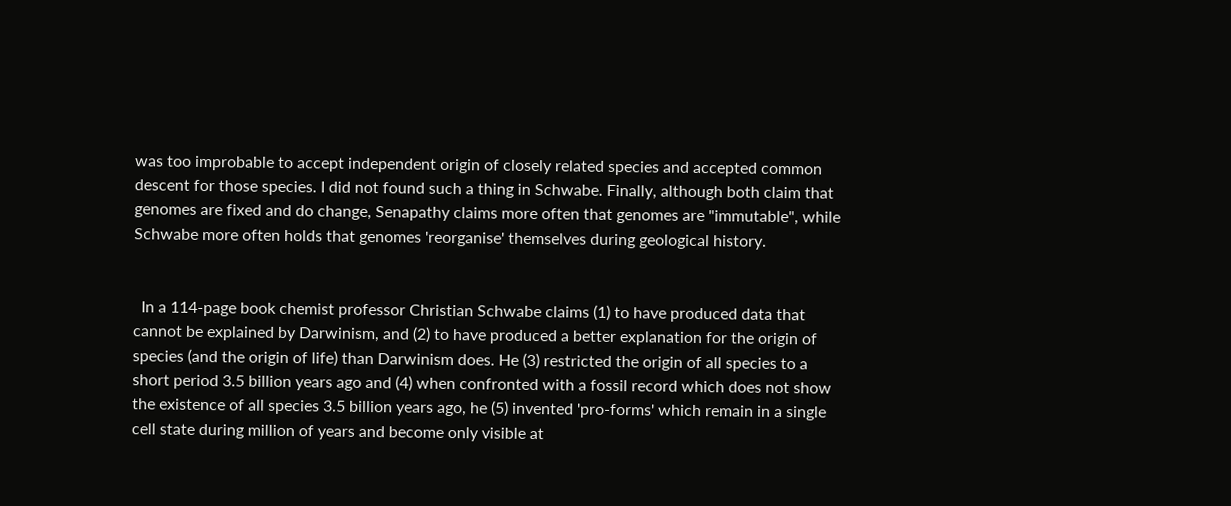was too improbable to accept independent origin of closely related species and accepted common descent for those species. I did not found such a thing in Schwabe. Finally, although both claim that genomes are fixed and do change, Senapathy claims more often that genomes are "immutable", while Schwabe more often holds that genomes 'reorganise' themselves during geological history.


  In a 114-page book chemist professor Christian Schwabe claims (1) to have produced data that cannot be explained by Darwinism, and (2) to have produced a better explanation for the origin of species (and the origin of life) than Darwinism does. He (3) restricted the origin of all species to a short period 3.5 billion years ago and (4) when confronted with a fossil record which does not show the existence of all species 3.5 billion years ago, he (5) invented 'pro-forms' which remain in a single cell state during million of years and become only visible at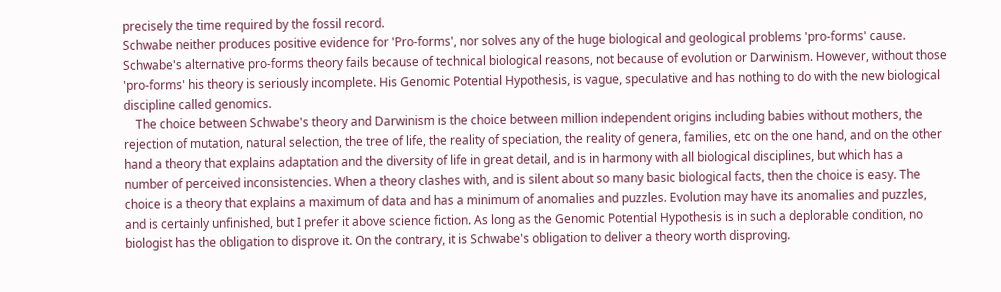precisely the time required by the fossil record.
Schwabe neither produces positive evidence for 'Pro-forms', nor solves any of the huge biological and geological problems 'pro-forms' cause. Schwabe's alternative pro-forms theory fails because of technical biological reasons, not because of evolution or Darwinism. However, without those 'pro-forms' his theory is seriously incomplete. His Genomic Potential Hypothesis, is vague, speculative and has nothing to do with the new biological discipline called genomics.
    The choice between Schwabe's theory and Darwinism is the choice between million independent origins including babies without mothers, the rejection of mutation, natural selection, the tree of life, the reality of speciation, the reality of genera, families, etc on the one hand, and on the other hand a theory that explains adaptation and the diversity of life in great detail, and is in harmony with all biological disciplines, but which has a number of perceived inconsistencies. When a theory clashes with, and is silent about so many basic biological facts, then the choice is easy. The choice is a theory that explains a maximum of data and has a minimum of anomalies and puzzles. Evolution may have its anomalies and puzzles, and is certainly unfinished, but I prefer it above science fiction. As long as the Genomic Potential Hypothesis is in such a deplorable condition, no biologist has the obligation to disprove it. On the contrary, it is Schwabe's obligation to deliver a theory worth disproving.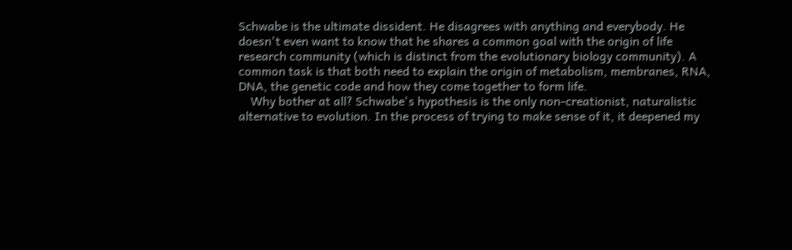Schwabe is the ultimate dissident. He disagrees with anything and everybody. He doesn't even want to know that he shares a common goal with the origin of life research community (which is distinct from the evolutionary biology community). A common task is that both need to explain the origin of metabolism, membranes, RNA, DNA, the genetic code and how they come together to form life.
    Why bother at all? Schwabe's hypothesis is the only non-creationist, naturalistic alternative to evolution. In the process of trying to make sense of it, it deepened my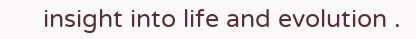insight into life and evolution .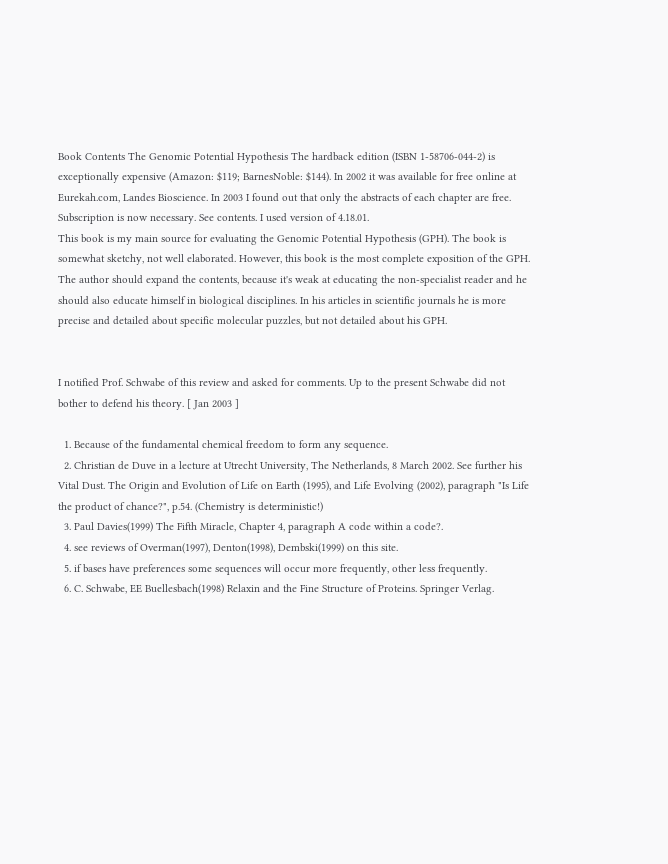Book Contents The Genomic Potential Hypothesis The hardback edition (ISBN 1-58706-044-2) is exceptionally expensive (Amazon: $119; BarnesNoble: $144). In 2002 it was available for free online at Eurekah.com, Landes Bioscience. In 2003 I found out that only the abstracts of each chapter are free. Subscription is now necessary. See contents. I used version of 4.18.01.
This book is my main source for evaluating the Genomic Potential Hypothesis (GPH). The book is somewhat sketchy, not well elaborated. However, this book is the most complete exposition of the GPH. The author should expand the contents, because it's weak at educating the non-specialist reader and he should also educate himself in biological disciplines. In his articles in scientific journals he is more precise and detailed about specific molecular puzzles, but not detailed about his GPH.


I notified Prof. Schwabe of this review and asked for comments. Up to the present Schwabe did not bother to defend his theory. [ Jan 2003 ]

  1. Because of the fundamental chemical freedom to form any sequence.
  2. Christian de Duve in a lecture at Utrecht University, The Netherlands, 8 March 2002. See further his Vital Dust. The Origin and Evolution of Life on Earth (1995), and Life Evolving (2002), paragraph "Is Life the product of chance?", p.54. (Chemistry is deterministic!)
  3. Paul Davies(1999) The Fifth Miracle, Chapter 4, paragraph A code within a code?.
  4. see reviews of Overman(1997), Denton(1998), Dembski(1999) on this site.
  5. if bases have preferences some sequences will occur more frequently, other less frequently.
  6. C. Schwabe, EE Buellesbach(1998) Relaxin and the Fine Structure of Proteins. Springer Verlag.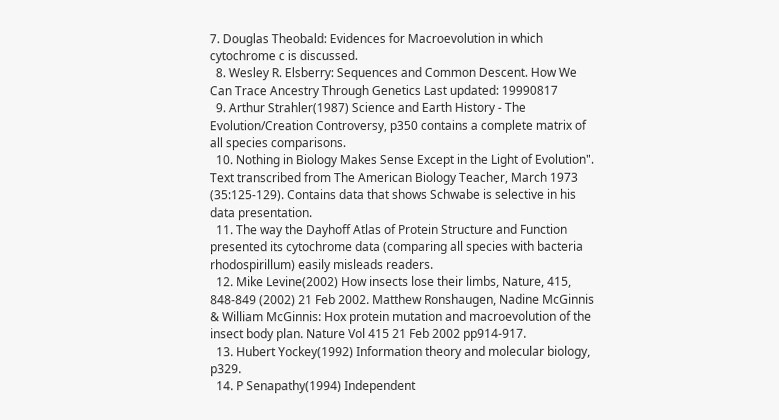7. Douglas Theobald: Evidences for Macroevolution in which cytochrome c is discussed.
  8. Wesley R. Elsberry: Sequences and Common Descent. How We Can Trace Ancestry Through Genetics Last updated: 19990817
  9. Arthur Strahler(1987) Science and Earth History - The Evolution/Creation Controversy, p350 contains a complete matrix of all species comparisons.
  10. Nothing in Biology Makes Sense Except in the Light of Evolution". Text transcribed from The American Biology Teacher, March 1973 (35:125-129). Contains data that shows Schwabe is selective in his data presentation.
  11. The way the Dayhoff Atlas of Protein Structure and Function presented its cytochrome data (comparing all species with bacteria rhodospirillum) easily misleads readers.
  12. Mike Levine(2002) How insects lose their limbs, Nature, 415, 848-849 (2002) 21 Feb 2002. Matthew Ronshaugen, Nadine McGinnis & William McGinnis: Hox protein mutation and macroevolution of the insect body plan. Nature Vol 415 21 Feb 2002 pp914-917.
  13. Hubert Yockey(1992) Information theory and molecular biology, p329.
  14. P Senapathy(1994) Independent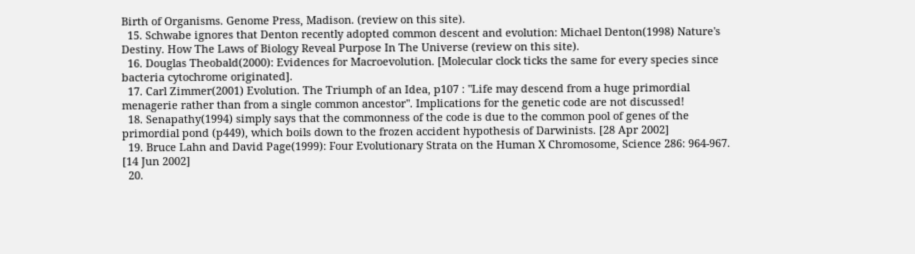Birth of Organisms. Genome Press, Madison. (review on this site).
  15. Schwabe ignores that Denton recently adopted common descent and evolution: Michael Denton(1998) Nature's Destiny. How The Laws of Biology Reveal Purpose In The Universe (review on this site).
  16. Douglas Theobald(2000): Evidences for Macroevolution. [Molecular clock ticks the same for every species since bacteria cytochrome originated].
  17. Carl Zimmer(2001) Evolution. The Triumph of an Idea, p107 : "Life may descend from a huge primordial menagerie rather than from a single common ancestor". Implications for the genetic code are not discussed!
  18. Senapathy(1994) simply says that the commonness of the code is due to the common pool of genes of the primordial pond (p449), which boils down to the frozen accident hypothesis of Darwinists. [28 Apr 2002]
  19. Bruce Lahn and David Page(1999): Four Evolutionary Strata on the Human X Chromosome, Science 286: 964-967. [14 Jun 2002]
  20.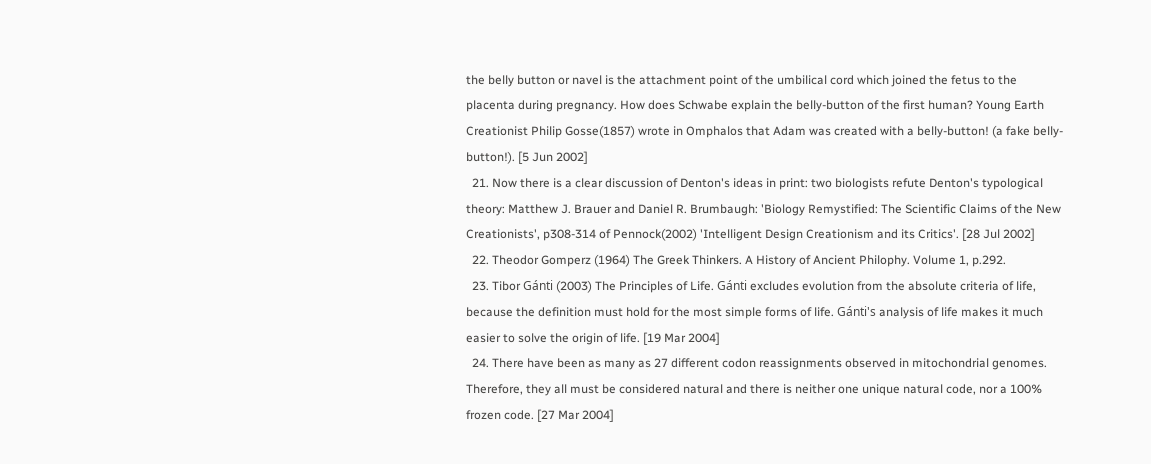the belly button or navel is the attachment point of the umbilical cord which joined the fetus to the placenta during pregnancy. How does Schwabe explain the belly-button of the first human? Young Earth Creationist Philip Gosse(1857) wrote in Omphalos that Adam was created with a belly-button! (a fake belly-button!). [5 Jun 2002]
  21. Now there is a clear discussion of Denton's ideas in print: two biologists refute Denton's typological theory: Matthew J. Brauer and Daniel R. Brumbaugh: 'Biology Remystified: The Scientific Claims of the New Creationists', p308-314 of Pennock(2002) 'Intelligent Design Creationism and its Critics'. [28 Jul 2002]
  22. Theodor Gomperz (1964) The Greek Thinkers. A History of Ancient Philophy. Volume 1, p.292.
  23. Tibor Gánti (2003) The Principles of Life. Gánti excludes evolution from the absolute criteria of life, because the definition must hold for the most simple forms of life. Gánti's analysis of life makes it much easier to solve the origin of life. [19 Mar 2004]
  24. There have been as many as 27 different codon reassignments observed in mitochondrial genomes. Therefore, they all must be considered natural and there is neither one unique natural code, nor a 100% frozen code. [27 Mar 2004]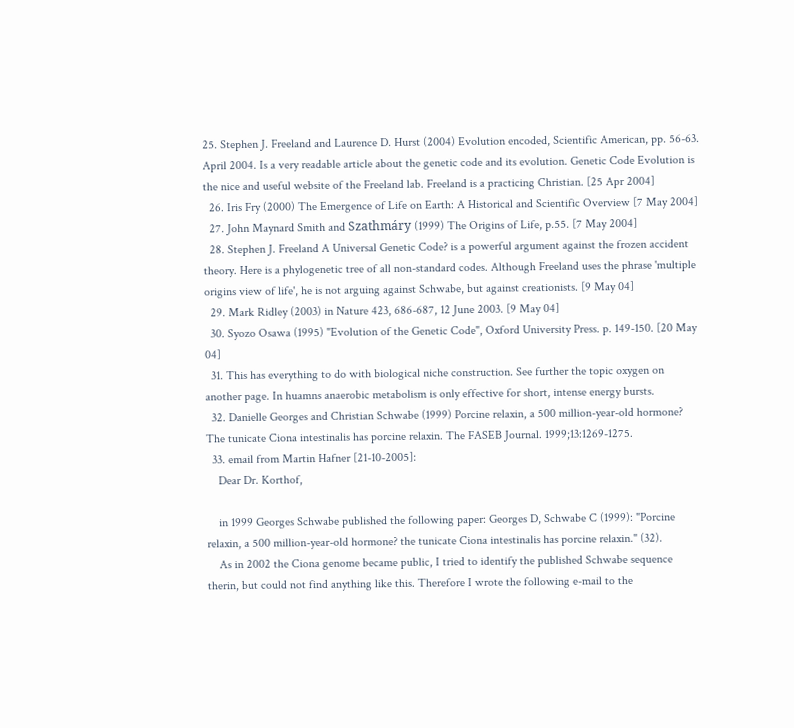25. Stephen J. Freeland and Laurence D. Hurst (2004) Evolution encoded, Scientific American, pp. 56-63. April 2004. Is a very readable article about the genetic code and its evolution. Genetic Code Evolution is the nice and useful website of the Freeland lab. Freeland is a practicing Christian. [25 Apr 2004]
  26. Iris Fry (2000) The Emergence of Life on Earth: A Historical and Scientific Overview [7 May 2004]
  27. John Maynard Smith and Szathmáry (1999) The Origins of Life, p.55. [7 May 2004]
  28. Stephen J. Freeland A Universal Genetic Code? is a powerful argument against the frozen accident theory. Here is a phylogenetic tree of all non-standard codes. Although Freeland uses the phrase 'multiple origins view of life', he is not arguing against Schwabe, but against creationists. [9 May 04]
  29. Mark Ridley (2003) in Nature 423, 686-687, 12 June 2003. [9 May 04]
  30. Syozo Osawa (1995) "Evolution of the Genetic Code", Oxford University Press. p. 149-150. [20 May 04]
  31. This has everything to do with biological niche construction. See further the topic oxygen on another page. In huamns anaerobic metabolism is only effective for short, intense energy bursts.
  32. Danielle Georges and Christian Schwabe (1999) Porcine relaxin, a 500 million-year-old hormone? The tunicate Ciona intestinalis has porcine relaxin. The FASEB Journal. 1999;13:1269-1275.
  33. email from Martin Hafner [21-10-2005]:
    Dear Dr. Korthof,

    in 1999 Georges Schwabe published the following paper: Georges D, Schwabe C (1999): "Porcine relaxin, a 500 million-year-old hormone? the tunicate Ciona intestinalis has porcine relaxin." (32).
    As in 2002 the Ciona genome became public, I tried to identify the published Schwabe sequence therin, but could not find anything like this. Therefore I wrote the following e-mail to the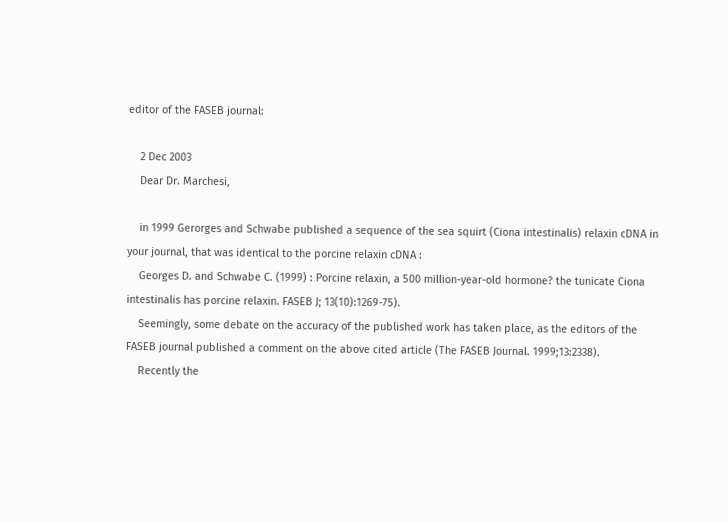editor of the FASEB journal:

    2 Dec 2003
    Dear Dr. Marchesi,

    in 1999 Gerorges and Schwabe published a sequence of the sea squirt (Ciona intestinalis) relaxin cDNA in your journal, that was identical to the porcine relaxin cDNA :
    Georges D. and Schwabe C. (1999) : Porcine relaxin, a 500 million-year-old hormone? the tunicate Ciona intestinalis has porcine relaxin. FASEB J; 13(10):1269-75).
    Seemingly, some debate on the accuracy of the published work has taken place, as the editors of the FASEB journal published a comment on the above cited article (The FASEB Journal. 1999;13:2338).
    Recently the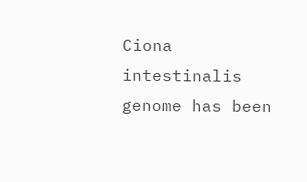Ciona intestinalis genome has been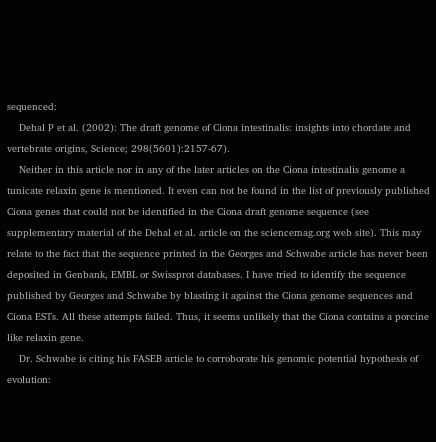sequenced:
    Dehal P et al. (2002): The draft genome of Ciona intestinalis: insights into chordate and vertebrate origins, Science; 298(5601):2157-67).
    Neither in this article nor in any of the later articles on the Ciona intestinalis genome a tunicate relaxin gene is mentioned. It even can not be found in the list of previously published Ciona genes that could not be identified in the Ciona draft genome sequence (see supplementary material of the Dehal et al. article on the sciencemag.org web site). This may relate to the fact that the sequence printed in the Georges and Schwabe article has never been deposited in Genbank, EMBL or Swissprot databases. I have tried to identify the sequence published by Georges and Schwabe by blasting it against the Ciona genome sequences and Ciona ESTs. All these attempts failed. Thus, it seems unlikely that the Ciona contains a porcine like relaxin gene.
    Dr. Schwabe is citing his FASEB article to corroborate his genomic potential hypothesis of evolution: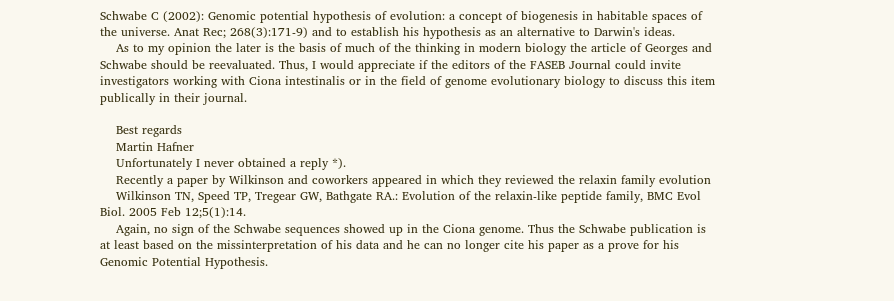Schwabe C (2002): Genomic potential hypothesis of evolution: a concept of biogenesis in habitable spaces of the universe. Anat Rec; 268(3):171-9) and to establish his hypothesis as an alternative to Darwin's ideas.
    As to my opinion the later is the basis of much of the thinking in modern biology the article of Georges and Schwabe should be reevaluated. Thus, I would appreciate if the editors of the FASEB Journal could invite investigators working with Ciona intestinalis or in the field of genome evolutionary biology to discuss this item publically in their journal.

    Best regards
    Martin Hafner
    Unfortunately I never obtained a reply *).
    Recently a paper by Wilkinson and coworkers appeared in which they reviewed the relaxin family evolution
    Wilkinson TN, Speed TP, Tregear GW, Bathgate RA.: Evolution of the relaxin-like peptide family, BMC Evol Biol. 2005 Feb 12;5(1):14.
    Again, no sign of the Schwabe sequences showed up in the Ciona genome. Thus the Schwabe publication is at least based on the missinterpretation of his data and he can no longer cite his paper as a prove for his Genomic Potential Hypothesis.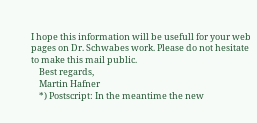I hope this information will be usefull for your web pages on Dr. Schwabes work. Please do not hesitate to make this mail public.
    Best regards,
    Martin Hafner
    *) Postscript: In the meantime the new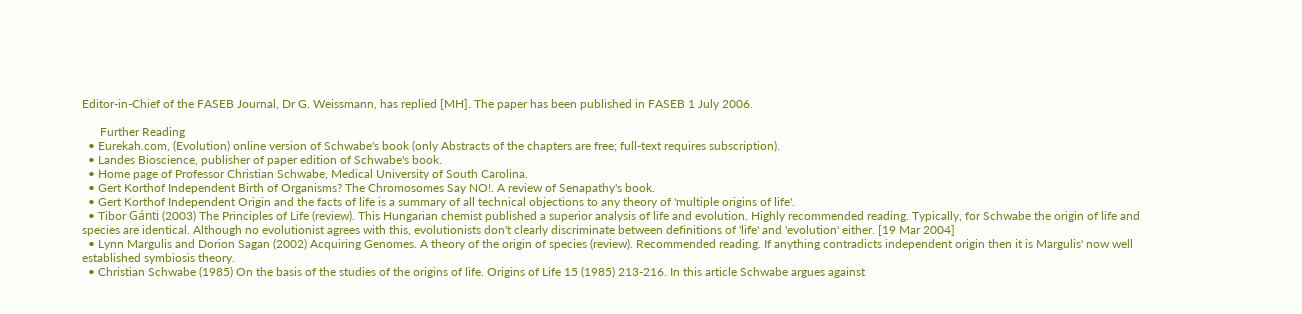Editor-in-Chief of the FASEB Journal, Dr G. Weissmann, has replied [MH]. The paper has been published in FASEB 1 July 2006.

      Further Reading
  • Eurekah.com, (Evolution) online version of Schwabe's book (only Abstracts of the chapters are free; full-text requires subscription).
  • Landes Bioscience, publisher of paper edition of Schwabe's book.
  • Home page of Professor Christian Schwabe, Medical University of South Carolina.
  • Gert Korthof Independent Birth of Organisms? The Chromosomes Say NO!. A review of Senapathy's book.
  • Gert Korthof Independent Origin and the facts of life is a summary of all technical objections to any theory of 'multiple origins of life'.
  • Tibor Gánti (2003) The Principles of Life (review). This Hungarian chemist published a superior analysis of life and evolution. Highly recommended reading. Typically, for Schwabe the origin of life and species are identical. Although no evolutionist agrees with this, evolutionists don't clearly discriminate between definitions of 'life' and 'evolution' either. [19 Mar 2004]
  • Lynn Margulis and Dorion Sagan (2002) Acquiring Genomes. A theory of the origin of species (review). Recommended reading. If anything contradicts independent origin then it is Margulis' now well established symbiosis theory.
  • Christian Schwabe (1985) On the basis of the studies of the origins of life. Origins of Life 15 (1985) 213-216. In this article Schwabe argues against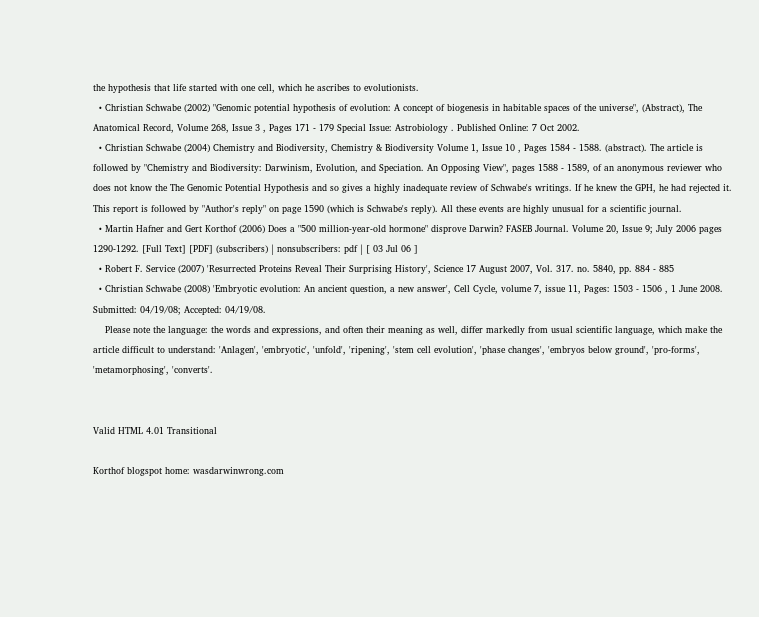the hypothesis that life started with one cell, which he ascribes to evolutionists.
  • Christian Schwabe (2002) "Genomic potential hypothesis of evolution: A concept of biogenesis in habitable spaces of the universe", (Abstract), The Anatomical Record, Volume 268, Issue 3 , Pages 171 - 179 Special Issue: Astrobiology . Published Online: 7 Oct 2002.
  • Christian Schwabe (2004) Chemistry and Biodiversity, Chemistry & Biodiversity Volume 1, Issue 10 , Pages 1584 - 1588. (abstract). The article is followed by "Chemistry and Biodiversity: Darwinism, Evolution, and Speciation. An Opposing View", pages 1588 - 1589, of an anonymous reviewer who does not know the The Genomic Potential Hypothesis and so gives a highly inadequate review of Schwabe's writings. If he knew the GPH, he had rejected it. This report is followed by "Author's reply" on page 1590 (which is Schwabe's reply). All these events are highly unusual for a scientific journal.
  • Martin Hafner and Gert Korthof (2006) Does a "500 million-year-old hormone" disprove Darwin? FASEB Journal. Volume 20, Issue 9; July 2006 pages 1290-1292. [Full Text] [PDF] (subscribers) | nonsubscribers: pdf | [ 03 Jul 06 ]
  • Robert F. Service (2007) 'Resurrected Proteins Reveal Their Surprising History', Science 17 August 2007, Vol. 317. no. 5840, pp. 884 - 885
  • Christian Schwabe (2008) 'Embryotic evolution: An ancient question, a new answer', Cell Cycle, volume 7, issue 11, Pages: 1503 - 1506 , 1 June 2008. Submitted: 04/19/08; Accepted: 04/19/08.
    Please note the language: the words and expressions, and often their meaning as well, differ markedly from usual scientific language, which make the article difficult to understand: 'Anlagen', 'embryotic', 'unfold', 'ripening', 'stem cell evolution', 'phase changes', 'embryos below ground', 'pro-forms', 'metamorphosing', 'converts'.


Valid HTML 4.01 Transitional

Korthof blogspot home: wasdarwinwrong.com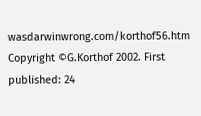wasdarwinwrong.com/korthof56.htm
Copyright ©G.Korthof 2002. First published: 24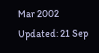Mar 2002 Updated: 21 Sep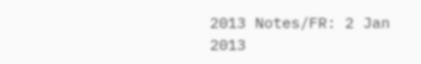2013 Notes/FR: 2 Jan 2013